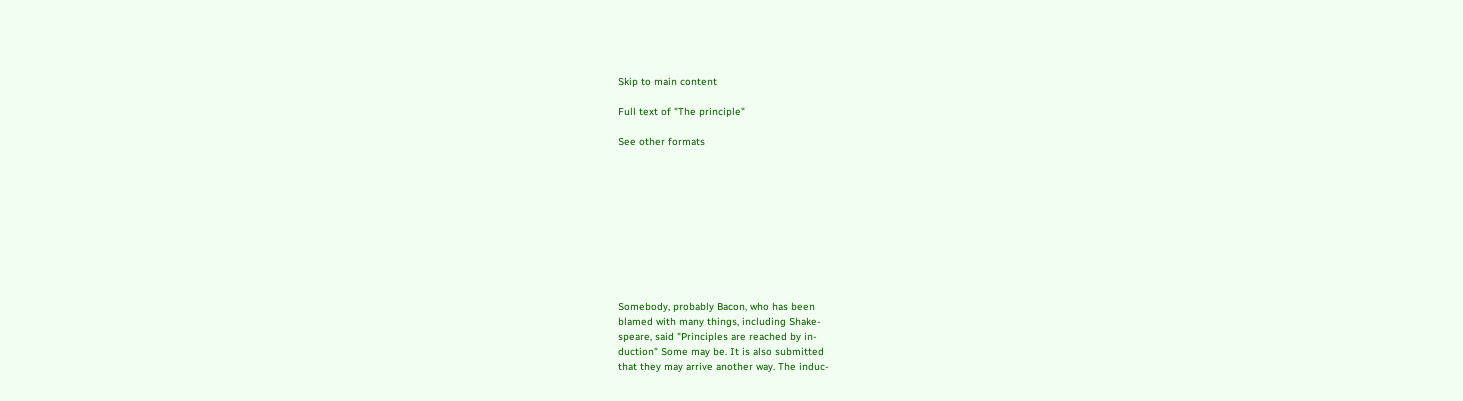Skip to main content

Full text of "The principle"

See other formats










Somebody, probably Bacon, who has been
blamed with many things, including Shake-
speare, said "Principles are reached by in-
duction" Some may be. It is also submitted
that they may arrive another way. The induc-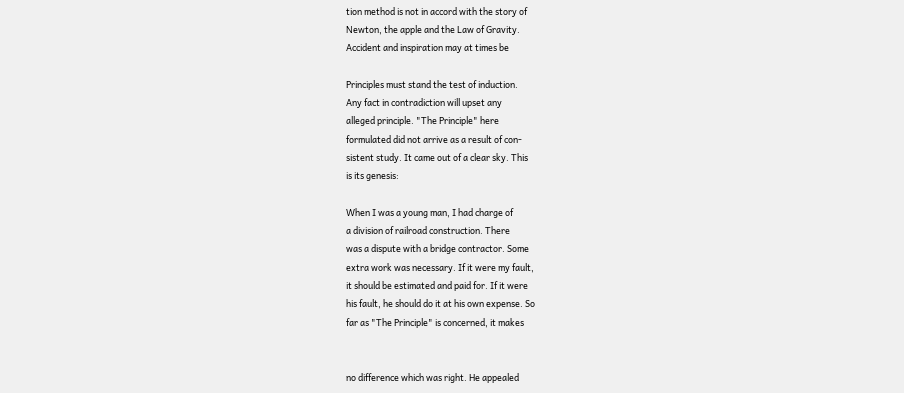tion method is not in accord with the story of
Newton, the apple and the Law of Gravity.
Accident and inspiration may at times be

Principles must stand the test of induction.
Any fact in contradiction will upset any
alleged principle. "The Principle" here
formulated did not arrive as a result of con-
sistent study. It came out of a clear sky. This
is its genesis:

When I was a young man, I had charge of
a division of railroad construction. There
was a dispute with a bridge contractor. Some
extra work was necessary. If it were my fault,
it should be estimated and paid for. If it were
his fault, he should do it at his own expense. So
far as "The Principle" is concerned, it makes


no difference which was right. He appealed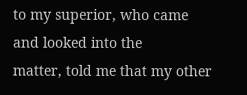to my superior, who came and looked into the
matter, told me that my other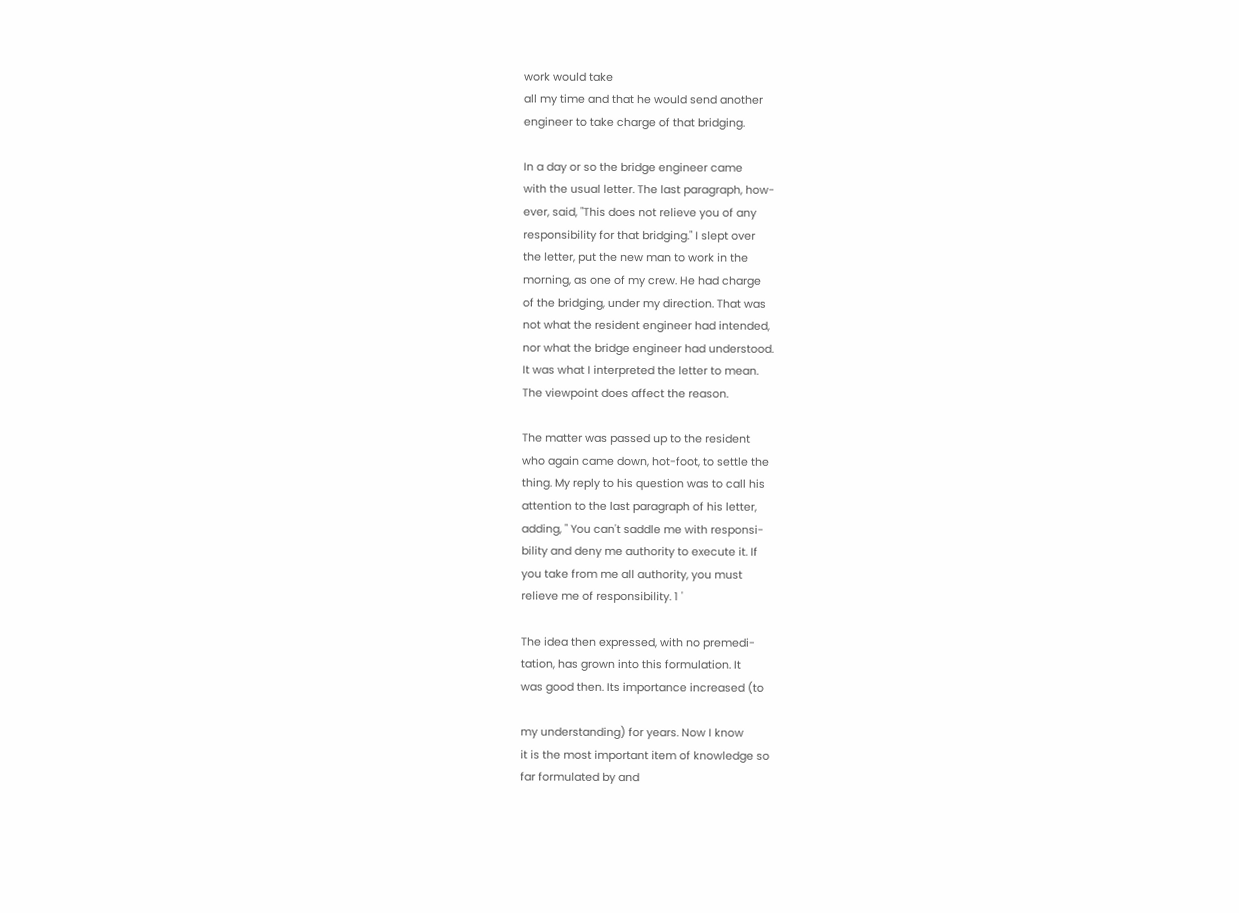work would take
all my time and that he would send another
engineer to take charge of that bridging.

In a day or so the bridge engineer came
with the usual letter. The last paragraph, how-
ever, said, "This does not relieve you of any
responsibility for that bridging." I slept over
the letter, put the new man to work in the
morning, as one of my crew. He had charge
of the bridging, under my direction. That was
not what the resident engineer had intended,
nor what the bridge engineer had understood.
It was what I interpreted the letter to mean.
The viewpoint does affect the reason.

The matter was passed up to the resident
who again came down, hot-foot, to settle the
thing. My reply to his question was to call his
attention to the last paragraph of his letter,
adding, " You can't saddle me with responsi-
bility and deny me authority to execute it. If
you take from me all authority, you must
relieve me of responsibility. 1 '

The idea then expressed, with no premedi-
tation, has grown into this formulation. It
was good then. Its importance increased (to

my understanding) for years. Now I know
it is the most important item of knowledge so
far formulated by and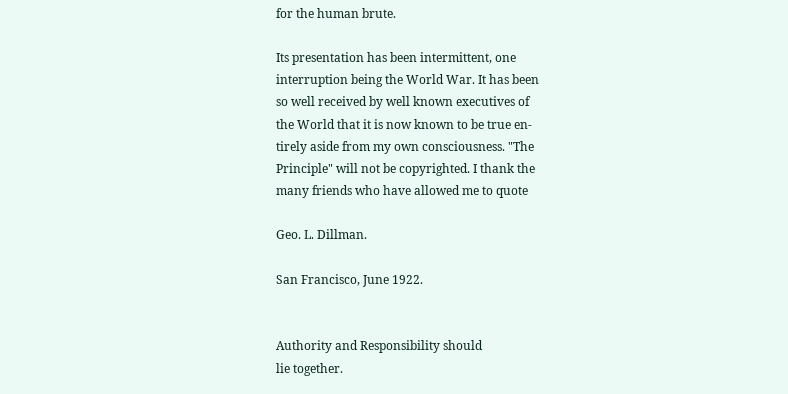for the human brute.

Its presentation has been intermittent, one
interruption being the World War. It has been
so well received by well known executives of
the World that it is now known to be true en-
tirely aside from my own consciousness. "The
Principle" will not be copyrighted. I thank the
many friends who have allowed me to quote

Geo. L. Dillman.

San Francisco, June 1922.


Authority and Responsibility should
lie together.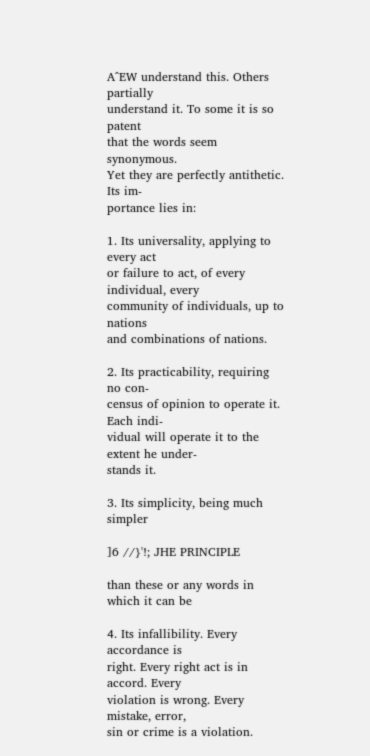A^EW understand this. Others partially
understand it. To some it is so patent
that the words seem synonymous.
Yet they are perfectly antithetic. Its im-
portance lies in:

1. Its universality, applying to every act
or failure to act, of every individual, every
community of individuals, up to nations
and combinations of nations.

2. Its practicability, requiring no con-
census of opinion to operate it. Each indi-
vidual will operate it to the extent he under-
stands it.

3. Its simplicity, being much simpler

]6 //}'!; JHE PRINCIPLE

than these or any words in which it can be

4. Its infallibility. Every accordance is
right. Every right act is in accord. Every
violation is wrong. Every mistake, error,
sin or crime is a violation.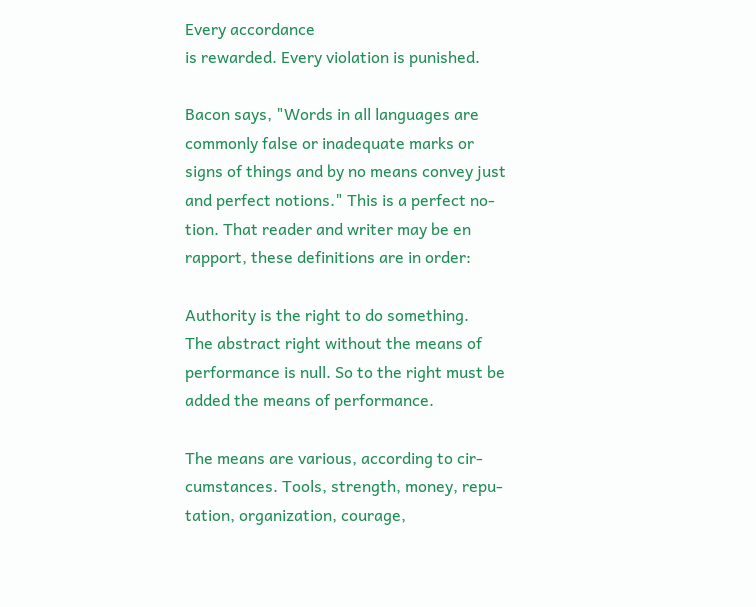Every accordance
is rewarded. Every violation is punished.

Bacon says, "Words in all languages are
commonly false or inadequate marks or
signs of things and by no means convey just
and perfect notions." This is a perfect no-
tion. That reader and writer may be en
rapport, these definitions are in order:

Authority is the right to do something.
The abstract right without the means of
performance is null. So to the right must be
added the means of performance.

The means are various, according to cir-
cumstances. Tools, strength, money, repu-
tation, organization, courage,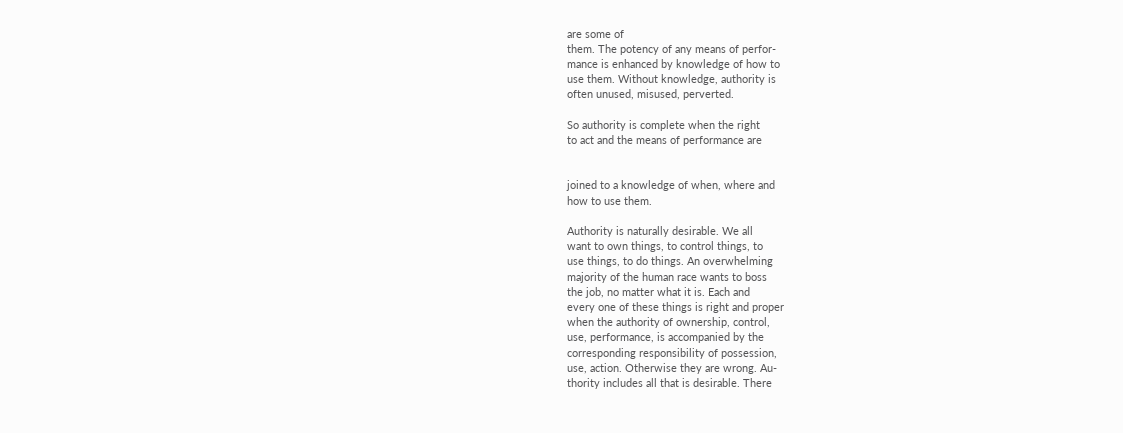are some of
them. The potency of any means of perfor-
mance is enhanced by knowledge of how to
use them. Without knowledge, authority is
often unused, misused, perverted.

So authority is complete when the right
to act and the means of performance are


joined to a knowledge of when, where and
how to use them.

Authority is naturally desirable. We all
want to own things, to control things, to
use things, to do things. An overwhelming
majority of the human race wants to boss
the job, no matter what it is. Each and
every one of these things is right and proper
when the authority of ownership, control,
use, performance, is accompanied by the
corresponding responsibility of possession,
use, action. Otherwise they are wrong. Au-
thority includes all that is desirable. There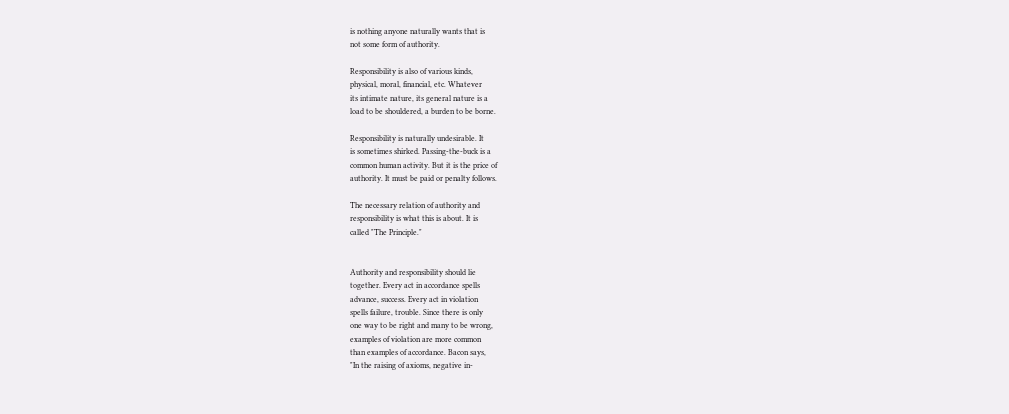is nothing anyone naturally wants that is
not some form of authority.

Responsibility is also of various kinds,
physical, moral, financial, etc. Whatever
its intimate nature, its general nature is a
load to be shouldered, a burden to be borne.

Responsibility is naturally undesirable. It
is sometimes shirked. Passing-the-buck is a
common human activity. But it is the price of
authority. It must be paid or penalty follows.

The necessary relation of authority and
responsibility is what this is about. It is
called "The Principle."


Authority and responsibility should lie
together. Every act in accordance spells
advance, success. Every act in violation
spells failure, trouble. Since there is only
one way to be right and many to be wrong,
examples of violation are more common
than examples of accordance. Bacon says,
"In the raising of axioms, negative in-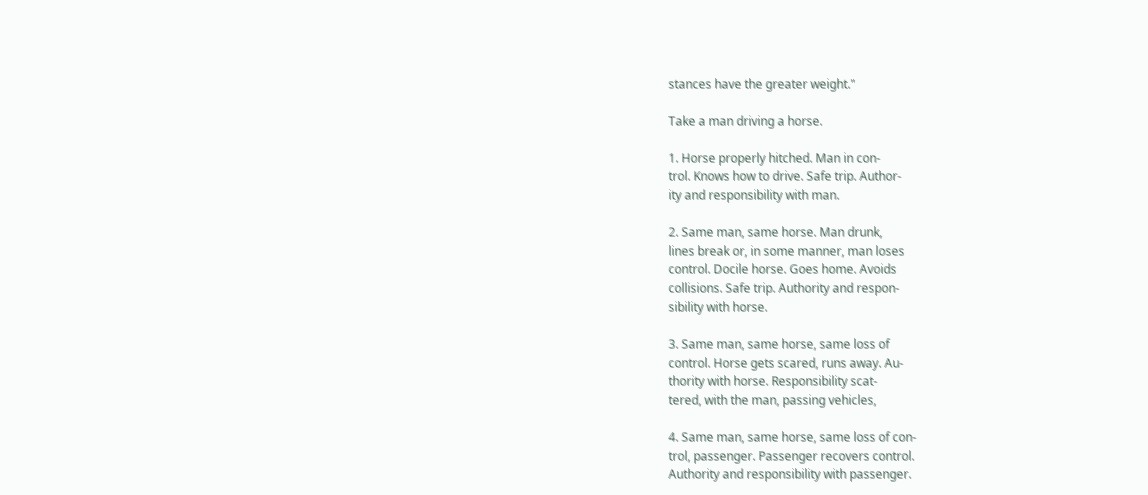stances have the greater weight."

Take a man driving a horse.

1. Horse properly hitched. Man in con-
trol. Knows how to drive. Safe trip. Author-
ity and responsibility with man.

2. Same man, same horse. Man drunk,
lines break or, in some manner, man loses
control. Docile horse. Goes home. Avoids
collisions. Safe trip. Authority and respon-
sibility with horse.

3. Same man, same horse, same loss of
control. Horse gets scared, runs away. Au-
thority with horse. Responsibility scat-
tered, with the man, passing vehicles,

4. Same man, same horse, same loss of con-
trol, passenger. Passenger recovers control.
Authority and responsibility with passenger.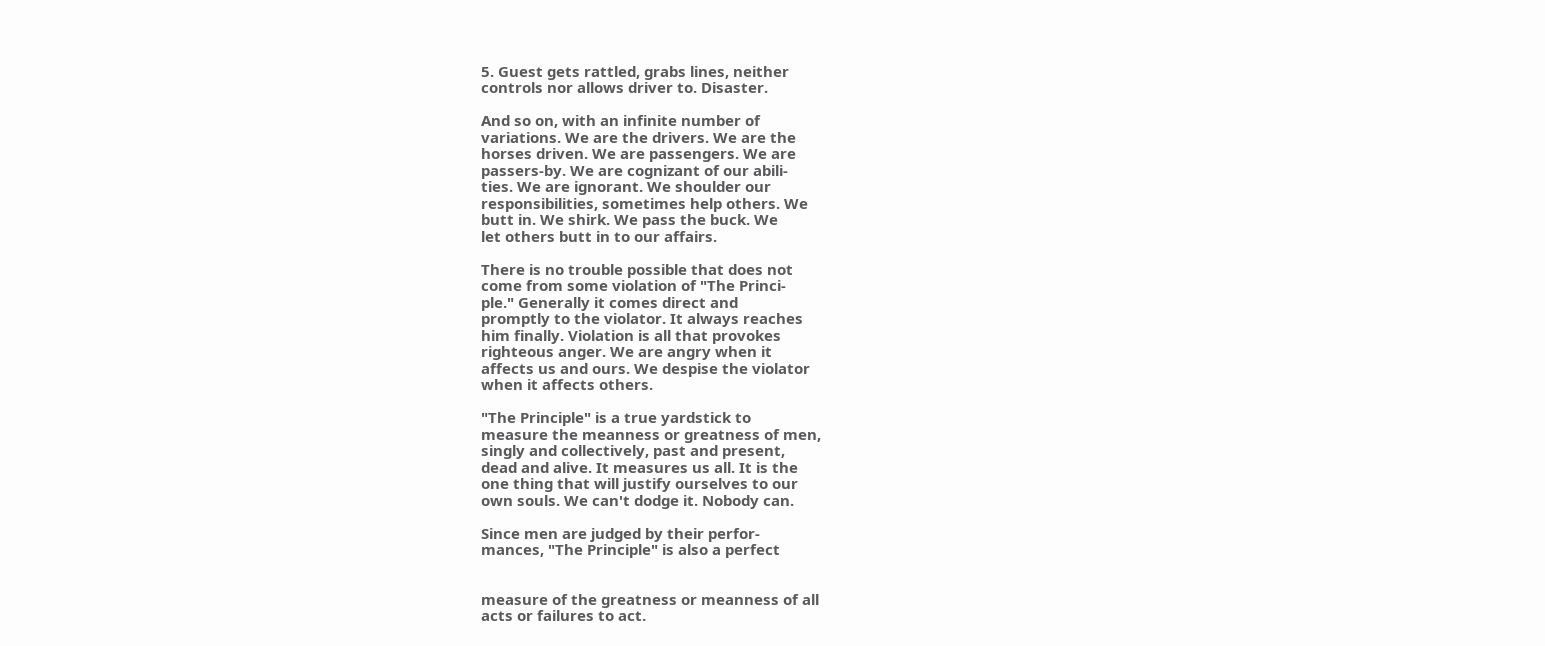5. Guest gets rattled, grabs lines, neither
controls nor allows driver to. Disaster.

And so on, with an infinite number of
variations. We are the drivers. We are the
horses driven. We are passengers. We are
passers-by. We are cognizant of our abili-
ties. We are ignorant. We shoulder our
responsibilities, sometimes help others. We
butt in. We shirk. We pass the buck. We
let others butt in to our affairs.

There is no trouble possible that does not
come from some violation of "The Princi-
ple." Generally it comes direct and
promptly to the violator. It always reaches
him finally. Violation is all that provokes
righteous anger. We are angry when it
affects us and ours. We despise the violator
when it affects others.

"The Principle" is a true yardstick to
measure the meanness or greatness of men,
singly and collectively, past and present,
dead and alive. It measures us all. It is the
one thing that will justify ourselves to our
own souls. We can't dodge it. Nobody can.

Since men are judged by their perfor-
mances, "The Principle" is also a perfect


measure of the greatness or meanness of all
acts or failures to act.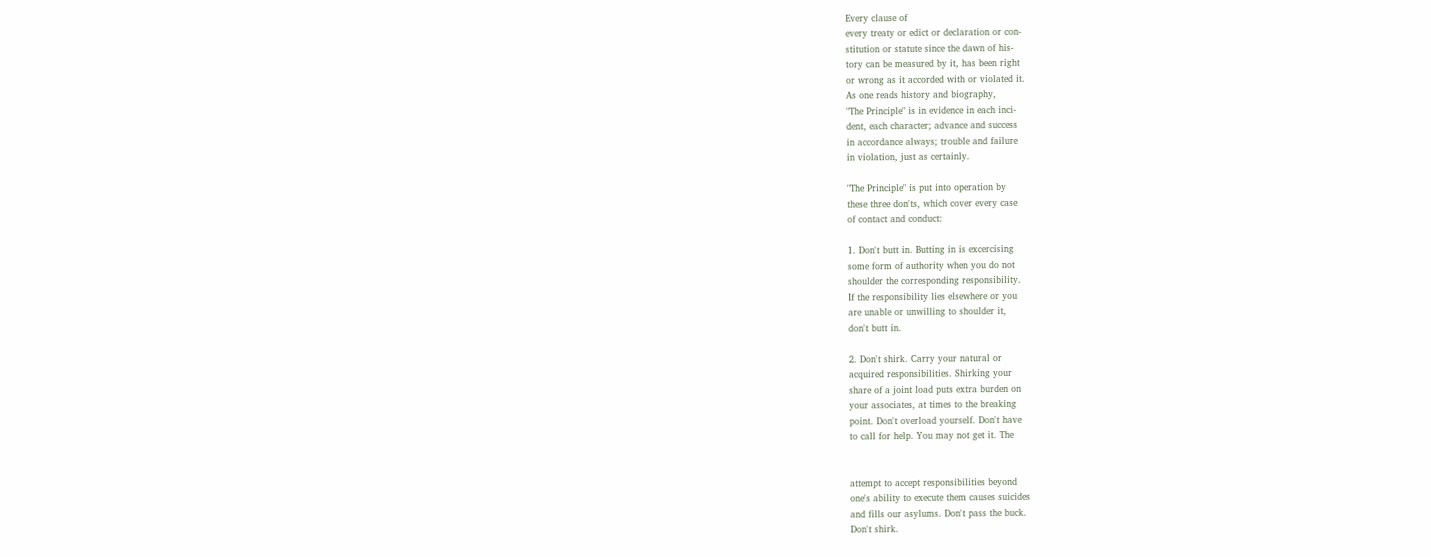Every clause of
every treaty or edict or declaration or con-
stitution or statute since the dawn of his-
tory can be measured by it, has been right
or wrong as it accorded with or violated it.
As one reads history and biography,
"The Principle" is in evidence in each inci-
dent, each character; advance and success
in accordance always; trouble and failure
in violation, just as certainly.

"The Principle" is put into operation by
these three don'ts, which cover every case
of contact and conduct:

1. Don't butt in. Butting in is excercising
some form of authority when you do not
shoulder the corresponding responsibility.
If the responsibility lies elsewhere or you
are unable or unwilling to shoulder it,
don't butt in.

2. Don't shirk. Carry your natural or
acquired responsibilities. Shirking your
share of a joint load puts extra burden on
your associates, at times to the breaking
point. Don't overload yourself. Don't have
to call for help. You may not get it. The


attempt to accept responsibilities beyond
one's ability to execute them causes suicides
and fills our asylums. Don't pass the buck.
Don't shirk.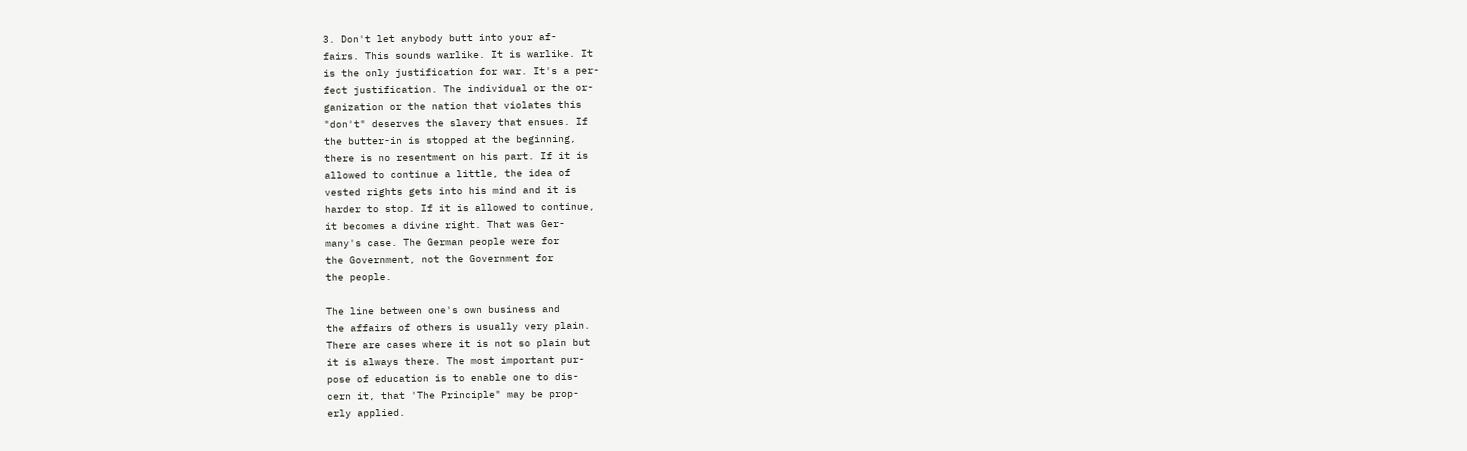3. Don't let anybody butt into your af-
fairs. This sounds warlike. It is warlike. It
is the only justification for war. It's a per-
fect justification. The individual or the or-
ganization or the nation that violates this
"don't" deserves the slavery that ensues. If
the butter-in is stopped at the beginning,
there is no resentment on his part. If it is
allowed to continue a little, the idea of
vested rights gets into his mind and it is
harder to stop. If it is allowed to continue,
it becomes a divine right. That was Ger-
many's case. The German people were for
the Government, not the Government for
the people.

The line between one's own business and
the affairs of others is usually very plain.
There are cases where it is not so plain but
it is always there. The most important pur-
pose of education is to enable one to dis-
cern it, that 'The Principle" may be prop-
erly applied.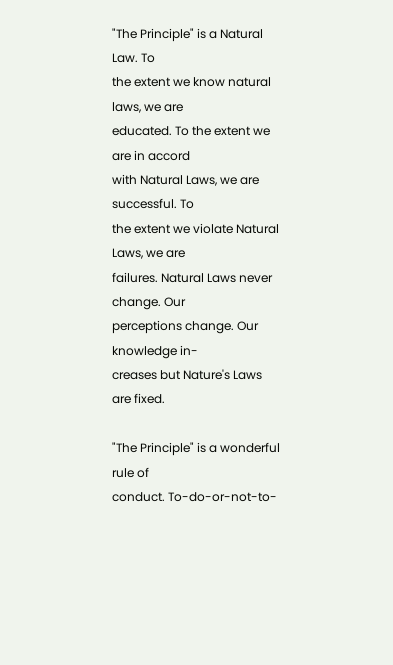"The Principle" is a Natural Law. To
the extent we know natural laws, we are
educated. To the extent we are in accord
with Natural Laws, we are successful. To
the extent we violate Natural Laws, we are
failures. Natural Laws never change. Our
perceptions change. Our knowledge in-
creases but Nature's Laws are fixed.

"The Principle" is a wonderful rule of
conduct. To-do-or-not-to-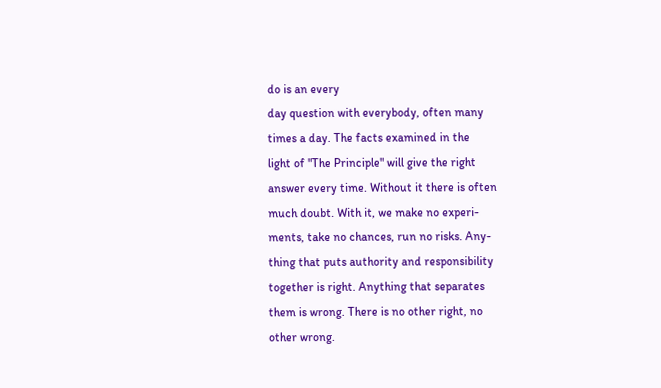do is an every
day question with everybody, often many
times a day. The facts examined in the
light of "The Principle" will give the right
answer every time. Without it there is often
much doubt. With it, we make no experi-
ments, take no chances, run no risks. Any-
thing that puts authority and responsibility
together is right. Anything that separates
them is wrong. There is no other right, no
other wrong.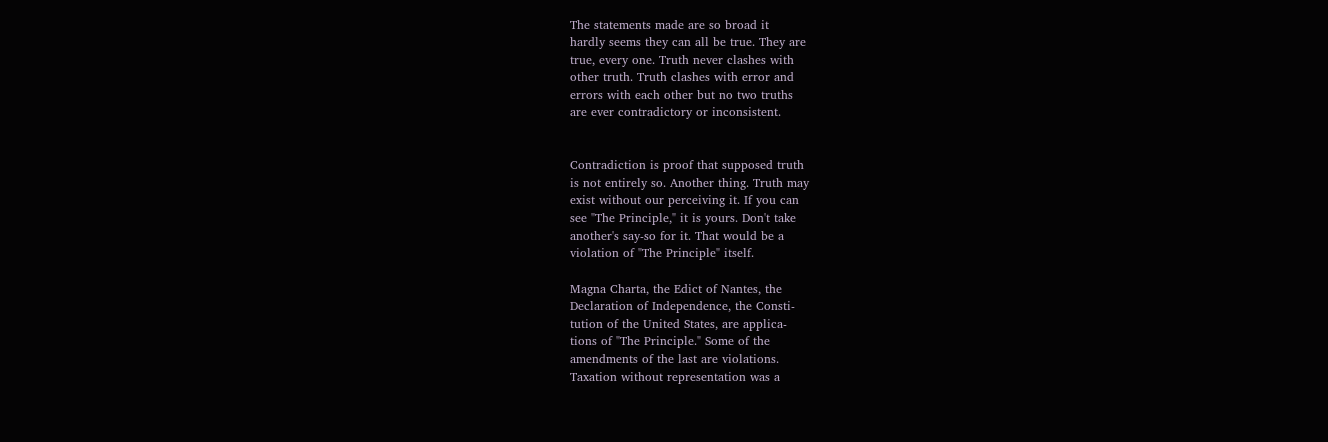The statements made are so broad it
hardly seems they can all be true. They are
true, every one. Truth never clashes with
other truth. Truth clashes with error and
errors with each other but no two truths
are ever contradictory or inconsistent.


Contradiction is proof that supposed truth
is not entirely so. Another thing. Truth may
exist without our perceiving it. If you can
see "The Principle," it is yours. Don't take
another's say-so for it. That would be a
violation of "The Principle" itself.

Magna Charta, the Edict of Nantes, the
Declaration of Independence, the Consti-
tution of the United States, are applica-
tions of "The Principle." Some of the
amendments of the last are violations.
Taxation without representation was a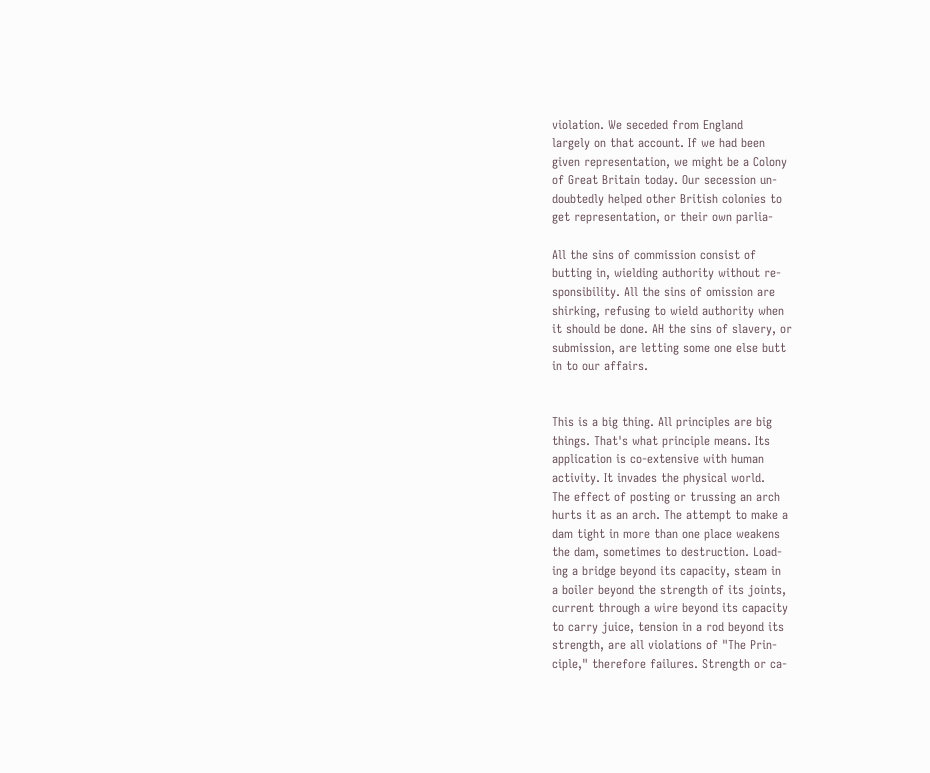violation. We seceded from England
largely on that account. If we had been
given representation, we might be a Colony
of Great Britain today. Our secession un-
doubtedly helped other British colonies to
get representation, or their own parlia-

All the sins of commission consist of
butting in, wielding authority without re-
sponsibility. All the sins of omission are
shirking, refusing to wield authority when
it should be done. AH the sins of slavery, or
submission, are letting some one else butt
in to our affairs.


This is a big thing. All principles are big
things. That's what principle means. Its
application is co-extensive with human
activity. It invades the physical world.
The effect of posting or trussing an arch
hurts it as an arch. The attempt to make a
dam tight in more than one place weakens
the dam, sometimes to destruction. Load-
ing a bridge beyond its capacity, steam in
a boiler beyond the strength of its joints,
current through a wire beyond its capacity
to carry juice, tension in a rod beyond its
strength, are all violations of "The Prin-
ciple," therefore failures. Strength or ca-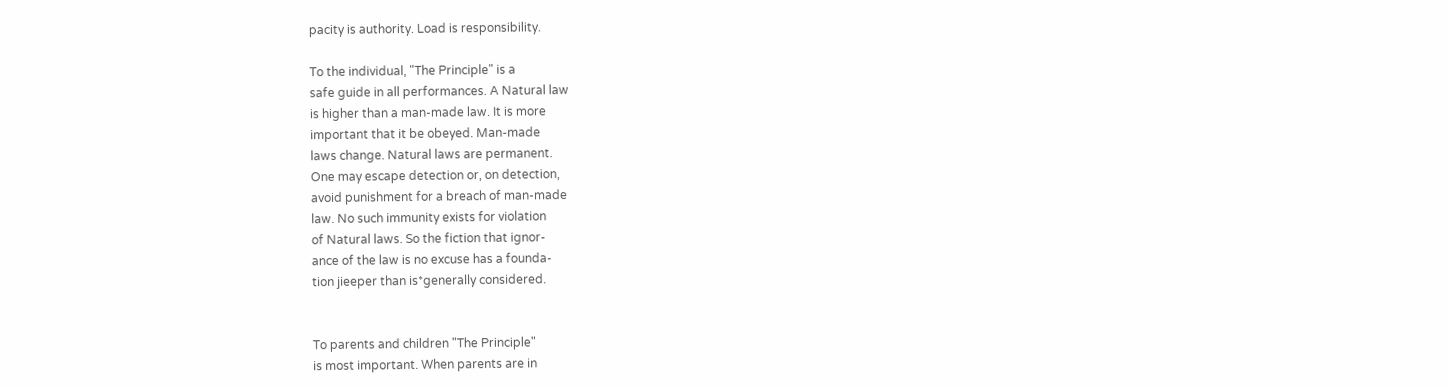pacity is authority. Load is responsibility.

To the individual, "The Principle" is a
safe guide in all performances. A Natural law
is higher than a man-made law. It is more
important that it be obeyed. Man-made
laws change. Natural laws are permanent.
One may escape detection or, on detection,
avoid punishment for a breach of man-made
law. No such immunity exists for violation
of Natural laws. So the fiction that ignor-
ance of the law is no excuse has a founda-
tion jieeper than is*generally considered.


To parents and children "The Principle"
is most important. When parents are in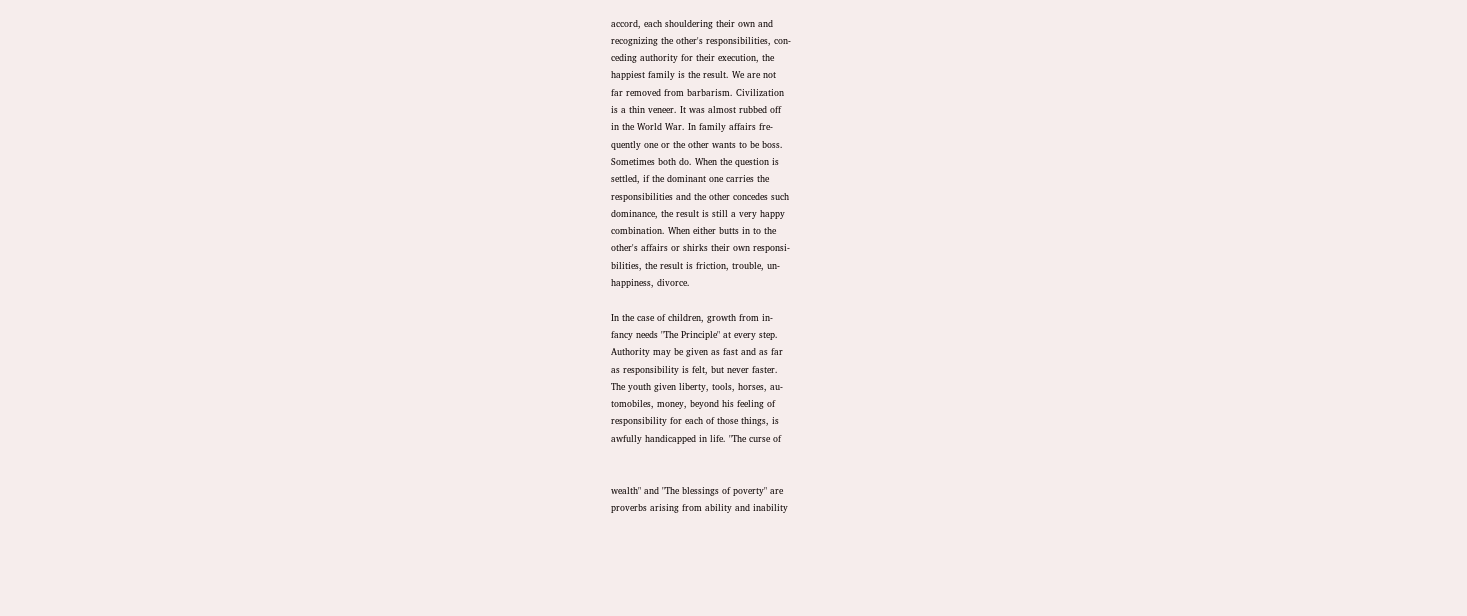accord, each shouldering their own and
recognizing the other's responsibilities, con-
ceding authority for their execution, the
happiest family is the result. We are not
far removed from barbarism. Civilization
is a thin veneer. It was almost rubbed off
in the World War. In family affairs fre-
quently one or the other wants to be boss.
Sometimes both do. When the question is
settled, if the dominant one carries the
responsibilities and the other concedes such
dominance, the result is still a very happy
combination. When either butts in to the
other's affairs or shirks their own responsi-
bilities, the result is friction, trouble, un-
happiness, divorce.

In the case of children, growth from in-
fancy needs "The Principle" at every step.
Authority may be given as fast and as far
as responsibility is felt, but never faster.
The youth given liberty, tools, horses, au-
tomobiles, money, beyond his feeling of
responsibility for each of those things, is
awfully handicapped in life. "The curse of


wealth" and "The blessings of poverty" are
proverbs arising from ability and inability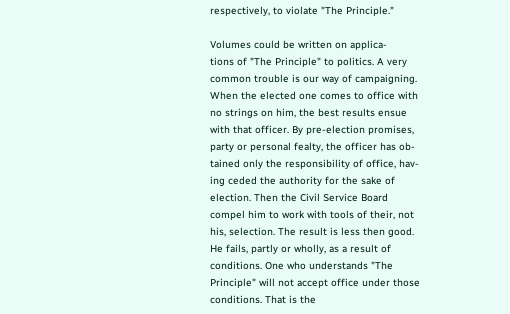respectively, to violate "The Principle."

Volumes could be written on applica-
tions of "The Principle" to politics. A very
common trouble is our way of campaigning.
When the elected one comes to office with
no strings on him, the best results ensue
with that officer. By pre-election promises,
party or personal fealty, the officer has ob-
tained only the responsibility of office, hav-
ing ceded the authority for the sake of
election. Then the Civil Service Board
compel him to work with tools of their, not
his, selection. The result is less then good.
He fails, partly or wholly, as a result of
conditions. One who understands "The
Principle" will not accept office under those
conditions. That is the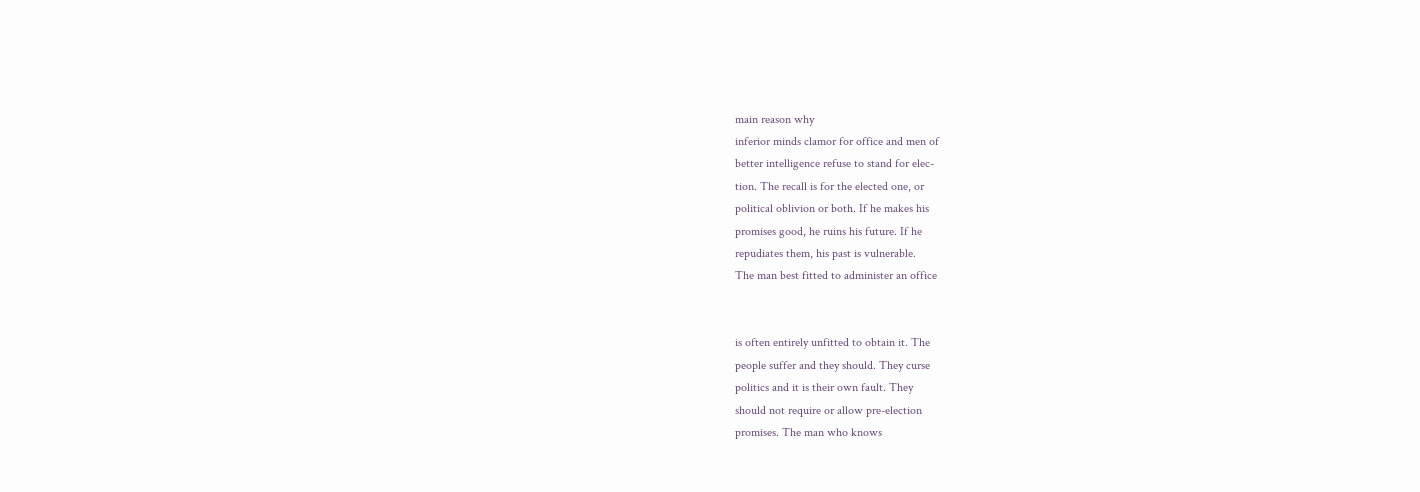main reason why
inferior minds clamor for office and men of
better intelligence refuse to stand for elec-
tion. The recall is for the elected one, or
political oblivion or both. If he makes his
promises good, he ruins his future. If he
repudiates them, his past is vulnerable.
The man best fitted to administer an office


is often entirely unfitted to obtain it. The
people suffer and they should. They curse
politics and it is their own fault. They
should not require or allow pre-election
promises. The man who knows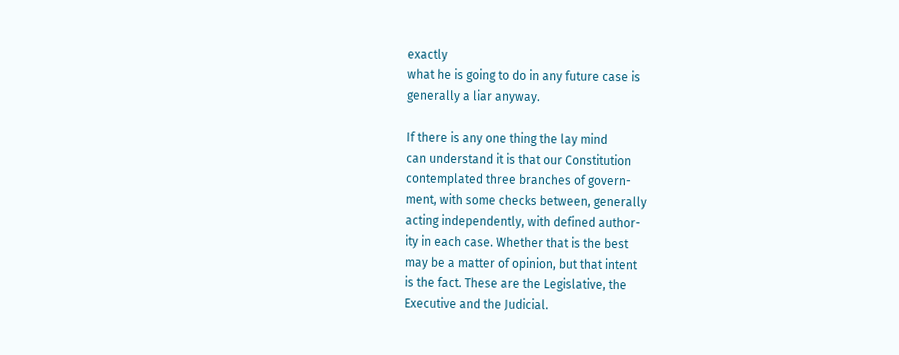exactly
what he is going to do in any future case is
generally a liar anyway.

If there is any one thing the lay mind
can understand it is that our Constitution
contemplated three branches of govern-
ment, with some checks between, generally
acting independently, with defined author-
ity in each case. Whether that is the best
may be a matter of opinion, but that intent
is the fact. These are the Legislative, the
Executive and the Judicial.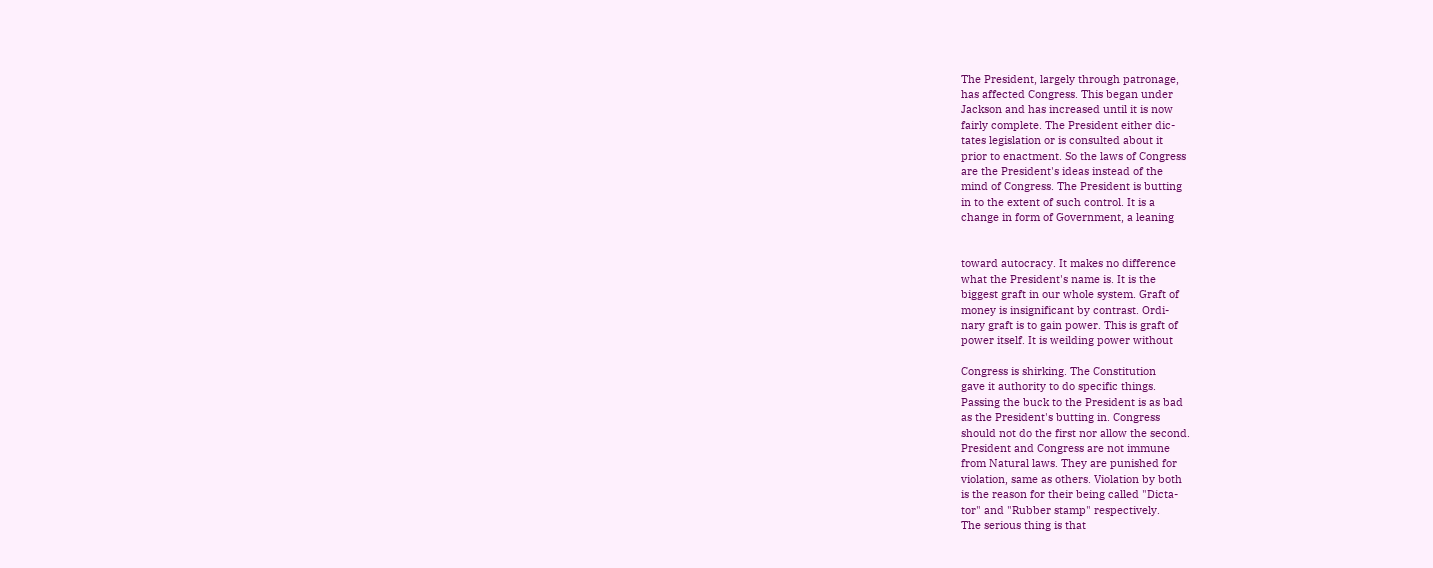The President, largely through patronage,
has affected Congress. This began under
Jackson and has increased until it is now
fairly complete. The President either dic-
tates legislation or is consulted about it
prior to enactment. So the laws of Congress
are the President's ideas instead of the
mind of Congress. The President is butting
in to the extent of such control. It is a
change in form of Government, a leaning


toward autocracy. It makes no difference
what the President's name is. It is the
biggest graft in our whole system. Graft of
money is insignificant by contrast. Ordi-
nary graft is to gain power. This is graft of
power itself. It is weilding power without

Congress is shirking. The Constitution
gave it authority to do specific things.
Passing the buck to the President is as bad
as the President's butting in. Congress
should not do the first nor allow the second.
President and Congress are not immune
from Natural laws. They are punished for
violation, same as others. Violation by both
is the reason for their being called "Dicta-
tor" and "Rubber stamp" respectively.
The serious thing is that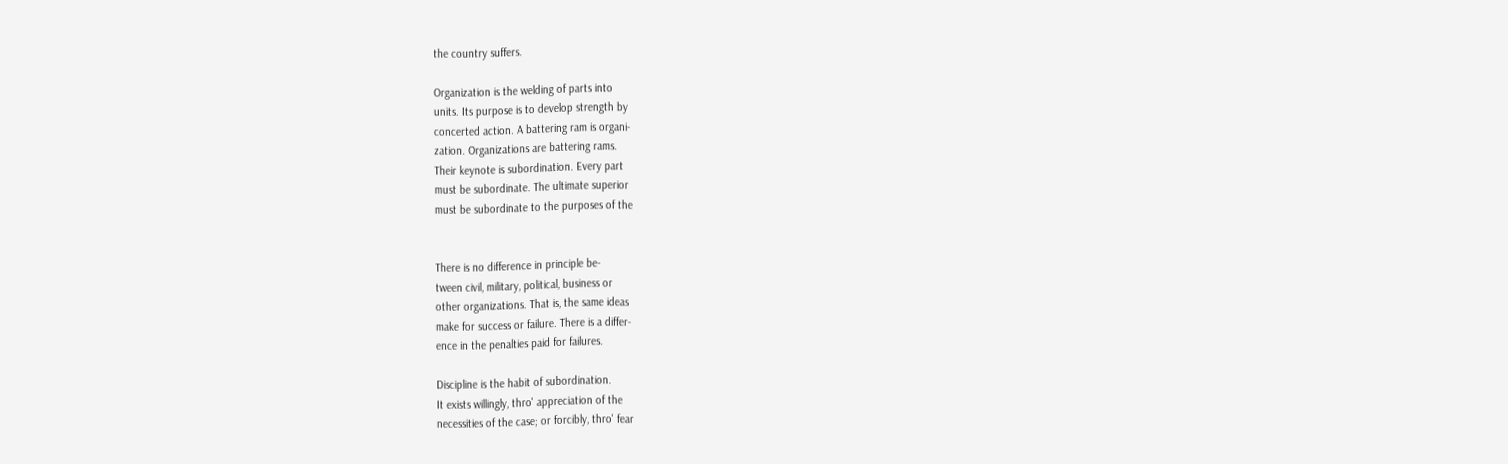the country suffers.

Organization is the welding of parts into
units. Its purpose is to develop strength by
concerted action. A battering ram is organi-
zation. Organizations are battering rams.
Their keynote is subordination. Every part
must be subordinate. The ultimate superior
must be subordinate to the purposes of the


There is no difference in principle be-
tween civil, military, political, business or
other organizations. That is, the same ideas
make for success or failure. There is a differ-
ence in the penalties paid for failures.

Discipline is the habit of subordination.
It exists willingly, thro' appreciation of the
necessities of the case; or forcibly, thro' fear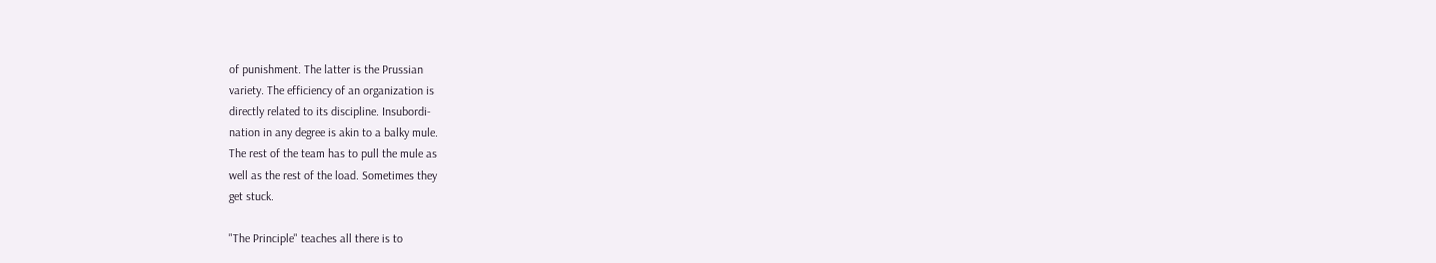of punishment. The latter is the Prussian
variety. The efficiency of an organization is
directly related to its discipline. Insubordi-
nation in any degree is akin to a balky mule.
The rest of the team has to pull the mule as
well as the rest of the load. Sometimes they
get stuck.

"The Principle" teaches all there is to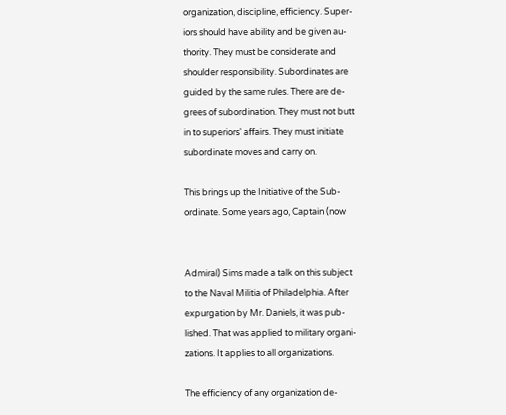organization, discipline, efficiency. Super-
iors should have ability and be given au-
thority. They must be considerate and
shoulder responsibility. Subordinates are
guided by the same rules. There are de-
grees of subordination. They must not butt
in to superiors' affairs. They must initiate
subordinate moves and carry on.

This brings up the Initiative of the Sub-
ordinate. Some years ago, Captain (now


Admiral) Sims made a talk on this subject
to the Naval Militia of Philadelphia. After
expurgation by Mr. Daniels, it was pub-
lished. That was applied to military organi-
zations. It applies to all organizations.

The efficiency of any organization de-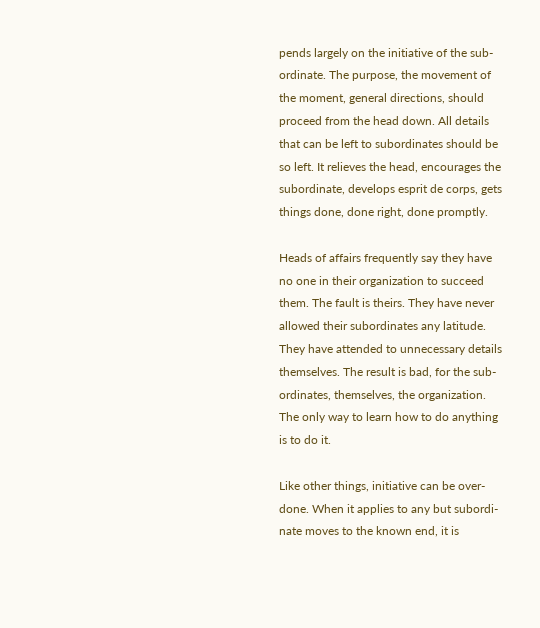pends largely on the initiative of the sub-
ordinate. The purpose, the movement of
the moment, general directions, should
proceed from the head down. All details
that can be left to subordinates should be
so left. It relieves the head, encourages the
subordinate, develops esprit de corps, gets
things done, done right, done promptly.

Heads of affairs frequently say they have
no one in their organization to succeed
them. The fault is theirs. They have never
allowed their subordinates any latitude.
They have attended to unnecessary details
themselves. The result is bad, for the sub-
ordinates, themselves, the organization.
The only way to learn how to do anything
is to do it.

Like other things, initiative can be over-
done. When it applies to any but subordi-
nate moves to the known end, it is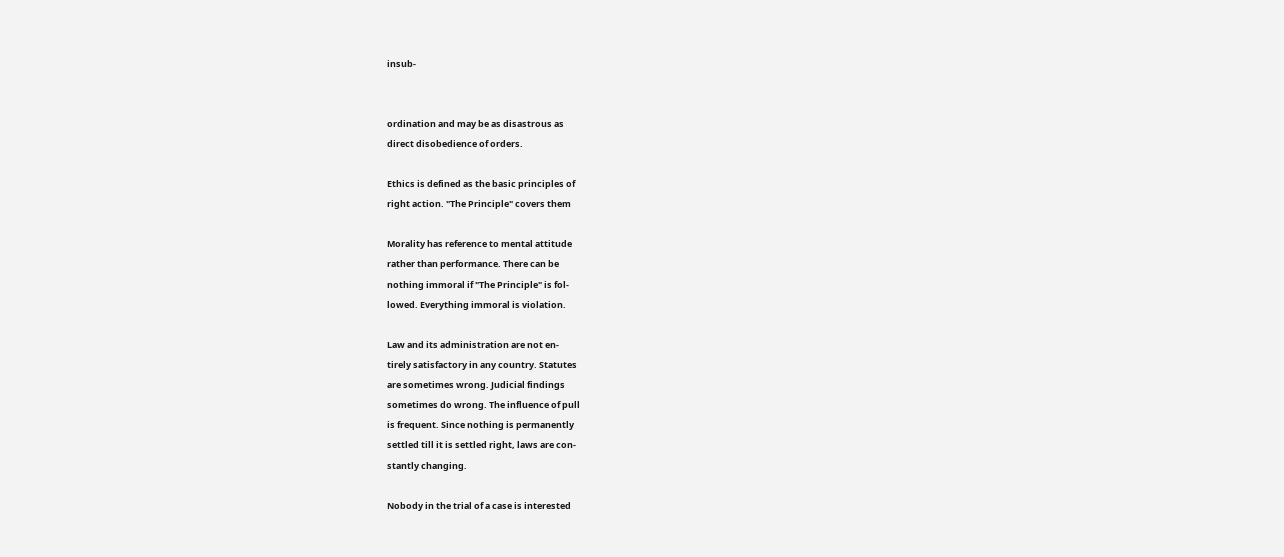insub-


ordination and may be as disastrous as
direct disobedience of orders.

Ethics is defined as the basic principles of
right action. "The Principle" covers them

Morality has reference to mental attitude
rather than performance. There can be
nothing immoral if "The Principle" is fol-
lowed. Everything immoral is violation.

Law and its administration are not en-
tirely satisfactory in any country. Statutes
are sometimes wrong. Judicial findings
sometimes do wrong. The influence of pull
is frequent. Since nothing is permanently
settled till it is settled right, laws are con-
stantly changing.

Nobody in the trial of a case is interested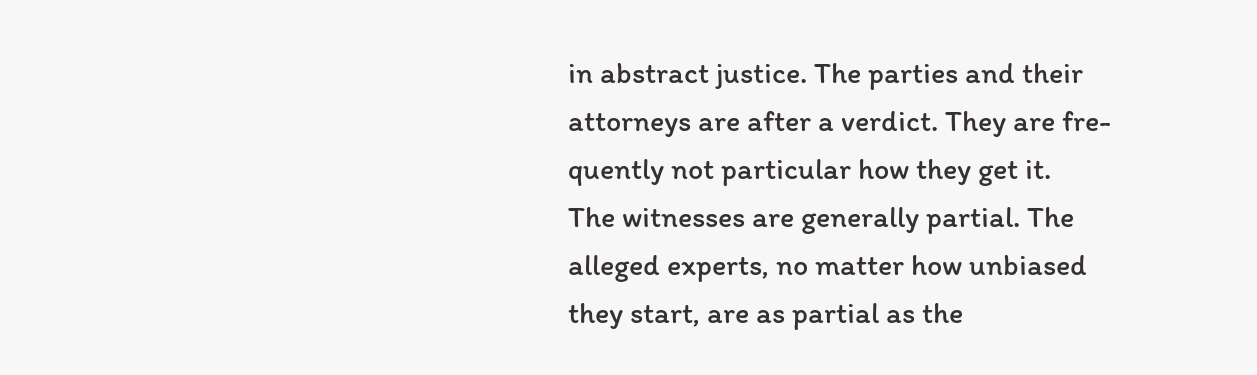in abstract justice. The parties and their
attorneys are after a verdict. They are fre-
quently not particular how they get it.
The witnesses are generally partial. The
alleged experts, no matter how unbiased
they start, are as partial as the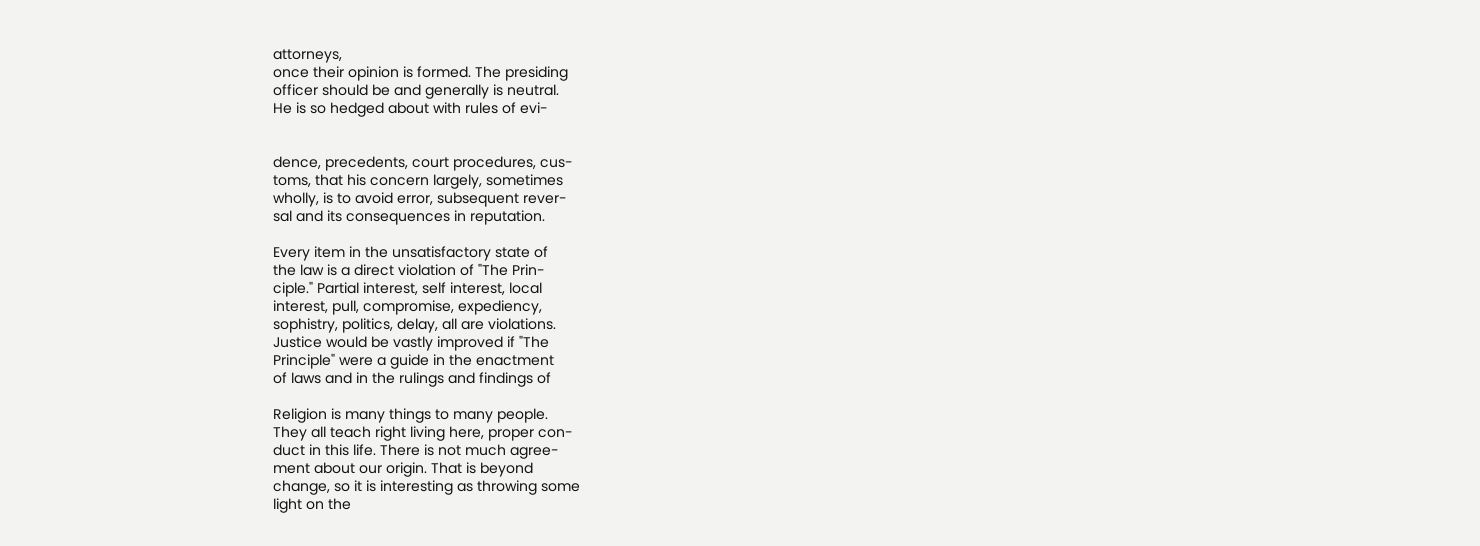attorneys,
once their opinion is formed. The presiding
officer should be and generally is neutral.
He is so hedged about with rules of evi-


dence, precedents, court procedures, cus-
toms, that his concern largely, sometimes
wholly, is to avoid error, subsequent rever-
sal and its consequences in reputation.

Every item in the unsatisfactory state of
the law is a direct violation of "The Prin-
ciple." Partial interest, self interest, local
interest, pull, compromise, expediency,
sophistry, politics, delay, all are violations.
Justice would be vastly improved if "The
Principle" were a guide in the enactment
of laws and in the rulings and findings of

Religion is many things to many people.
They all teach right living here, proper con-
duct in this life. There is not much agree-
ment about our origin. That is beyond
change, so it is interesting as throwing some
light on the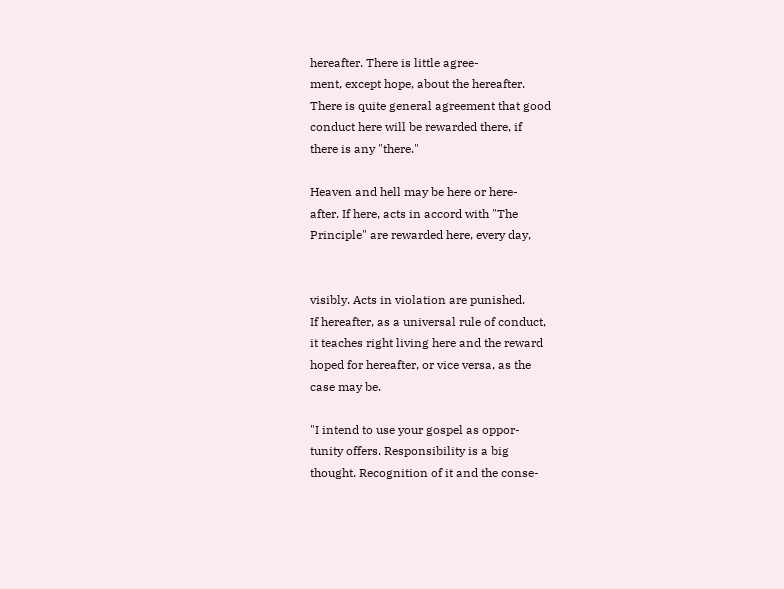hereafter. There is little agree-
ment, except hope, about the hereafter.
There is quite general agreement that good
conduct here will be rewarded there, if
there is any "there."

Heaven and hell may be here or here-
after. If here, acts in accord with "The
Principle" are rewarded here, every day,


visibly. Acts in violation are punished.
If hereafter, as a universal rule of conduct,
it teaches right living here and the reward
hoped for hereafter, or vice versa, as the
case may be.

"I intend to use your gospel as oppor-
tunity offers. Responsibility is a big
thought. Recognition of it and the conse-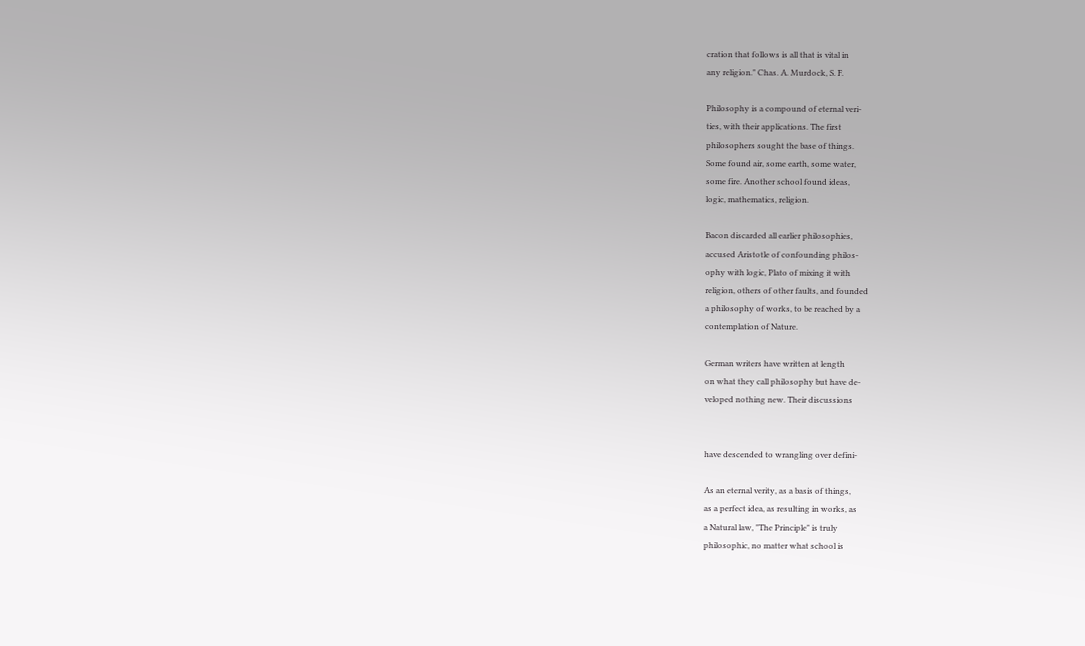cration that follows is all that is vital in
any religion." Chas. A. Murdock, S. F.

Philosophy is a compound of eternal veri-
ties, with their applications. The first
philosophers sought the base of things.
Some found air, some earth, some water,
some fire. Another school found ideas,
logic, mathematics, religion.

Bacon discarded all earlier philosophies,
accused Aristotle of confounding philos-
ophy with logic, Plato of mixing it with
religion, others of other faults, and founded
a philosophy of works, to be reached by a
contemplation of Nature.

German writers have written at length
on what they call philosophy but have de-
veloped nothing new. Their discussions


have descended to wrangling over defini-

As an eternal verity, as a basis of things,
as a perfect idea, as resulting in works, as
a Natural law, "The Principle" is truly
philosophic, no matter what school is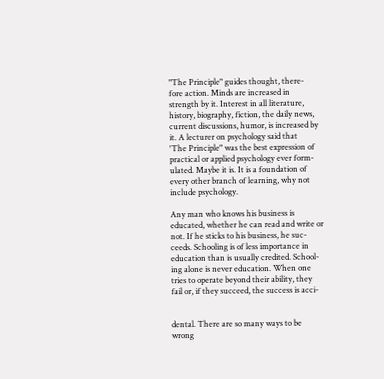"The Principle" guides thought, there-
fore action. Minds are increased in
strength by it. Interest in all literature,
history, biography, fiction, the daily news,
current discussions, humor, is increased by
it. A lecturer on psychology said that
'The Principle" was the best expression of
practical or applied psychology ever form-
ulated. Maybe it is. It is a foundation of
every other branch of learning, why not
include psychology.

Any man who knows his business is
educated, whether he can read and write or
not. If he sticks to his business, he suc-
ceeds. Schooling is of less importance in
education than is usually credited. School-
ing alone is never education. When one
tries to operate beyond their ability, they
fail or, if they succeed, the success is acci-


dental. There are so many ways to be
wrong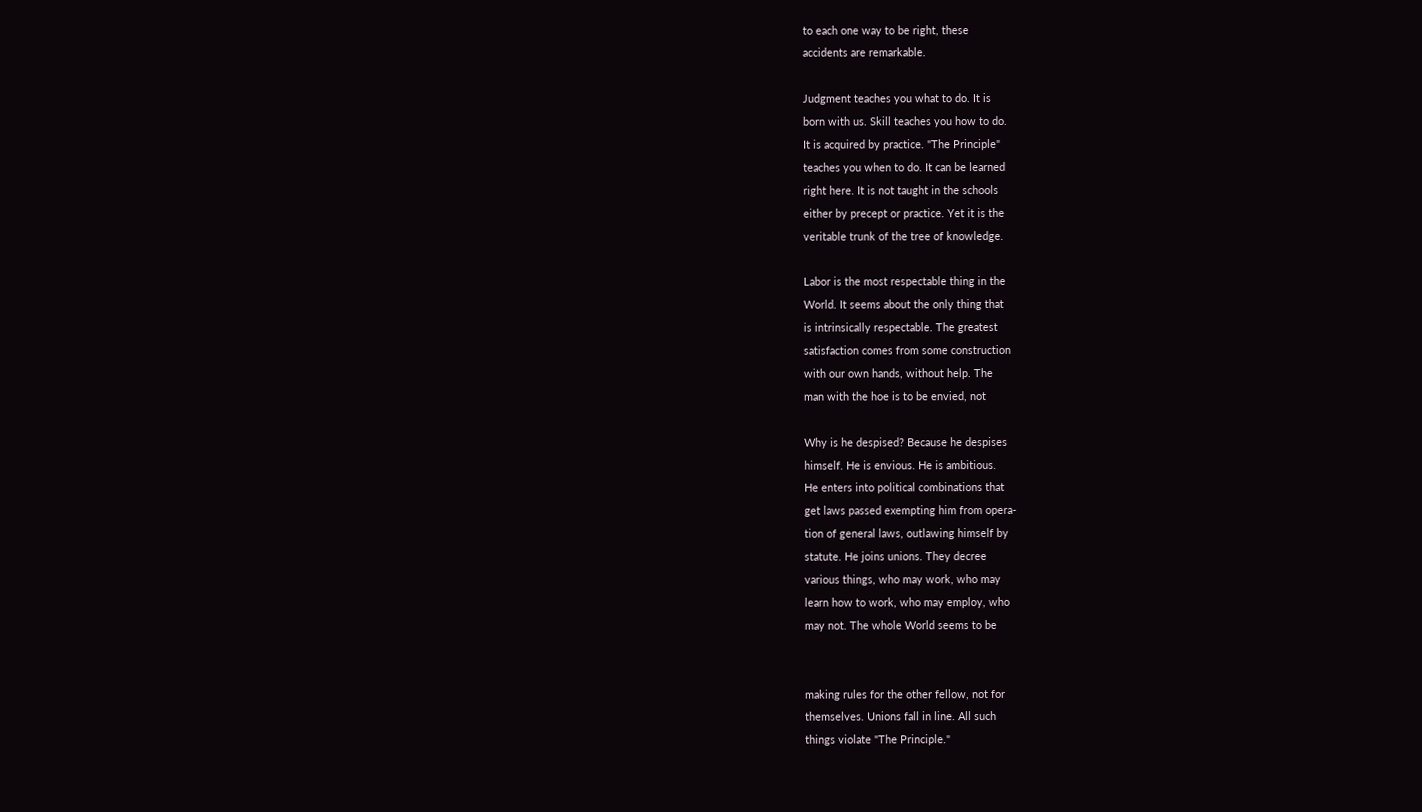to each one way to be right, these
accidents are remarkable.

Judgment teaches you what to do. It is
born with us. Skill teaches you how to do.
It is acquired by practice. "The Principle"
teaches you when to do. It can be learned
right here. It is not taught in the schools
either by precept or practice. Yet it is the
veritable trunk of the tree of knowledge.

Labor is the most respectable thing in the
World. It seems about the only thing that
is intrinsically respectable. The greatest
satisfaction comes from some construction
with our own hands, without help. The
man with the hoe is to be envied, not

Why is he despised? Because he despises
himself. He is envious. He is ambitious.
He enters into political combinations that
get laws passed exempting him from opera-
tion of general laws, outlawing himself by
statute. He joins unions. They decree
various things, who may work, who may
learn how to work, who may employ, who
may not. The whole World seems to be


making rules for the other fellow, not for
themselves. Unions fall in line. All such
things violate "The Principle."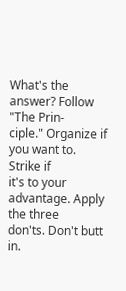What's the answer? Follow "The Prin-
ciple." Organize if you want to. Strike if
it's to your advantage. Apply the three
don'ts. Don't butt in.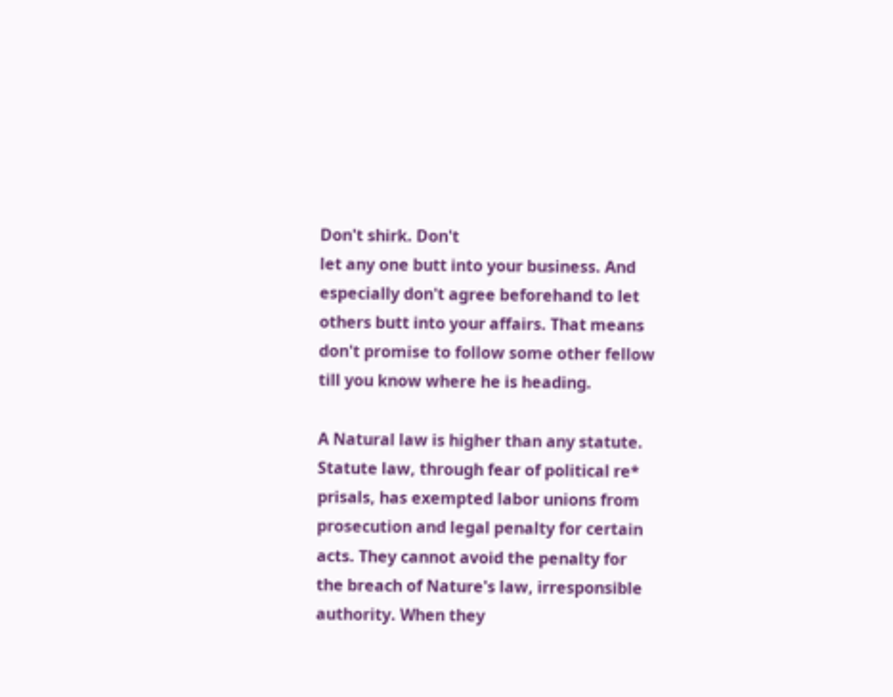Don't shirk. Don't
let any one butt into your business. And
especially don't agree beforehand to let
others butt into your affairs. That means
don't promise to follow some other fellow
till you know where he is heading.

A Natural law is higher than any statute.
Statute law, through fear of political re*
prisals, has exempted labor unions from
prosecution and legal penalty for certain
acts. They cannot avoid the penalty for
the breach of Nature's law, irresponsible
authority. When they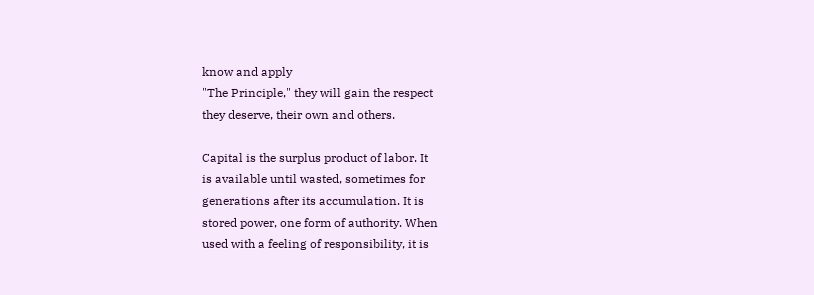know and apply
"The Principle," they will gain the respect
they deserve, their own and others.

Capital is the surplus product of labor. It
is available until wasted, sometimes for
generations after its accumulation. It is
stored power, one form of authority. When
used with a feeling of responsibility, it is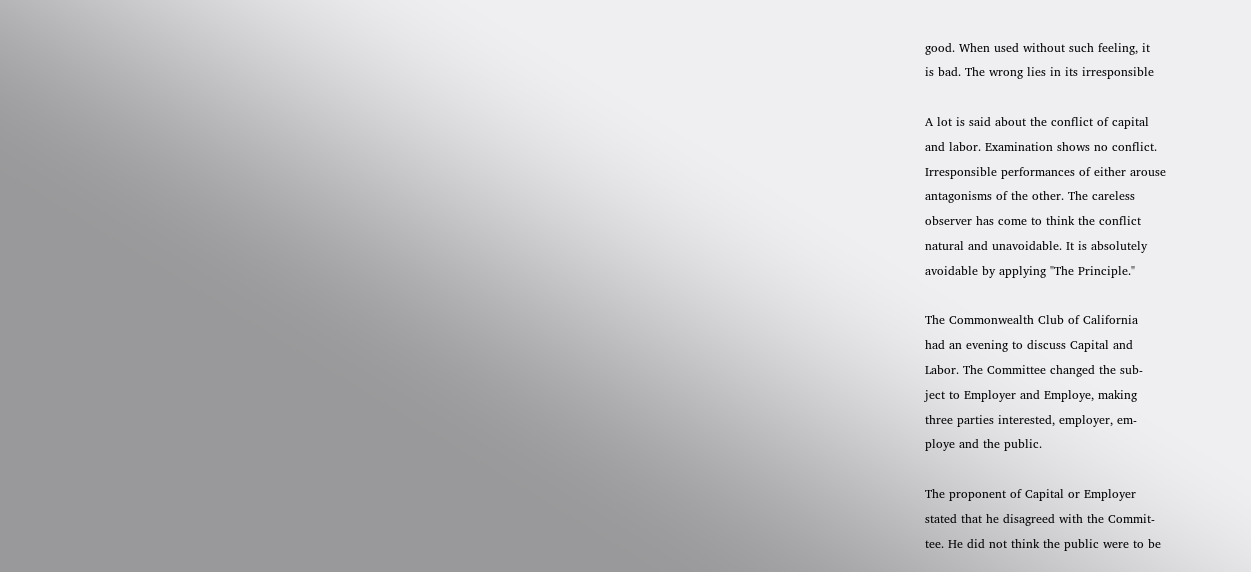good. When used without such feeling, it
is bad. The wrong lies in its irresponsible

A lot is said about the conflict of capital
and labor. Examination shows no conflict.
Irresponsible performances of either arouse
antagonisms of the other. The careless
observer has come to think the conflict
natural and unavoidable. It is absolutely
avoidable by applying "The Principle."

The Commonwealth Club of California
had an evening to discuss Capital and
Labor. The Committee changed the sub-
ject to Employer and Employe, making
three parties interested, employer, em-
ploye and the public.

The proponent of Capital or Employer
stated that he disagreed with the Commit-
tee. He did not think the public were to be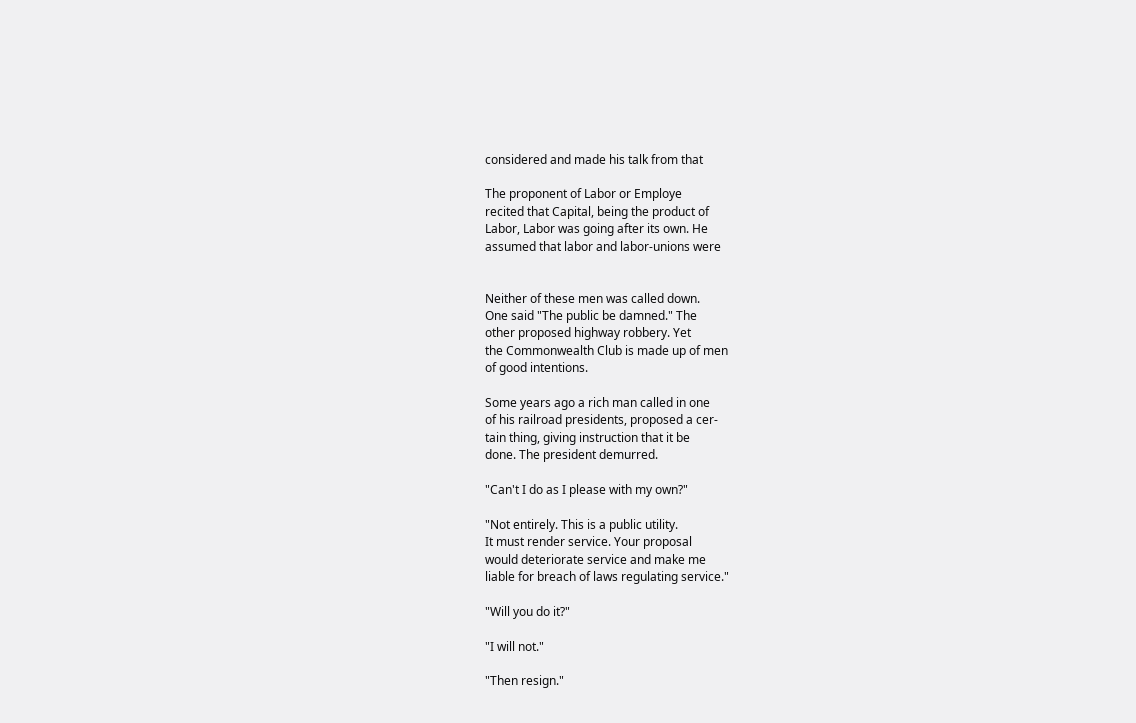considered and made his talk from that

The proponent of Labor or Employe
recited that Capital, being the product of
Labor, Labor was going after its own. He
assumed that labor and labor-unions were


Neither of these men was called down.
One said "The public be damned." The
other proposed highway robbery. Yet
the Commonwealth Club is made up of men
of good intentions.

Some years ago a rich man called in one
of his railroad presidents, proposed a cer-
tain thing, giving instruction that it be
done. The president demurred.

"Can't I do as I please with my own?"

"Not entirely. This is a public utility.
It must render service. Your proposal
would deteriorate service and make me
liable for breach of laws regulating service."

"Will you do it?"

"I will not."

"Then resign."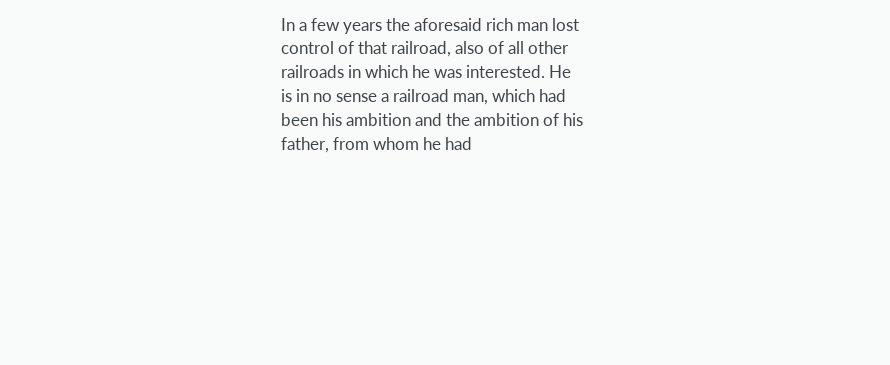In a few years the aforesaid rich man lost
control of that railroad, also of all other
railroads in which he was interested. He
is in no sense a railroad man, which had
been his ambition and the ambition of his
father, from whom he had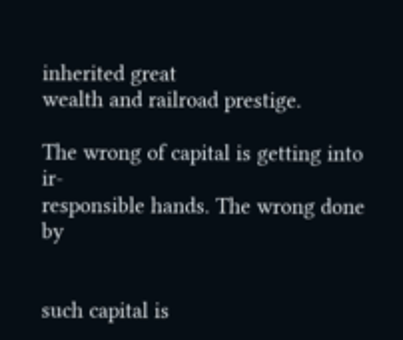inherited great
wealth and railroad prestige.

The wrong of capital is getting into ir-
responsible hands. The wrong done by


such capital is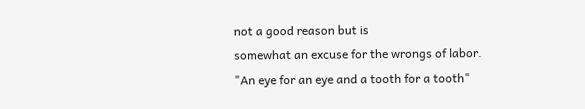not a good reason but is
somewhat an excuse for the wrongs of labor.
"An eye for an eye and a tooth for a tooth"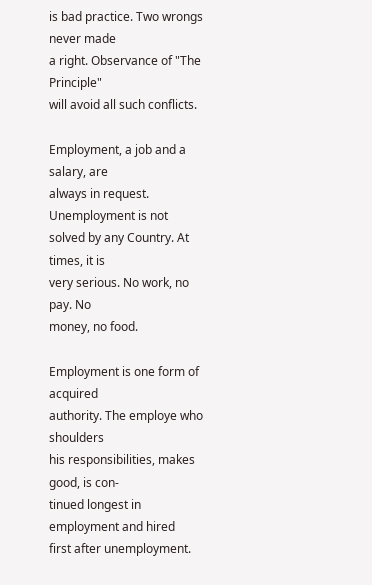is bad practice. Two wrongs never made
a right. Observance of "The Principle"
will avoid all such conflicts.

Employment, a job and a salary, are
always in request. Unemployment is not
solved by any Country. At times, it is
very serious. No work, no pay. No
money, no food.

Employment is one form of acquired
authority. The employe who shoulders
his responsibilities, makes good, is con-
tinued longest in employment and hired
first after unemployment.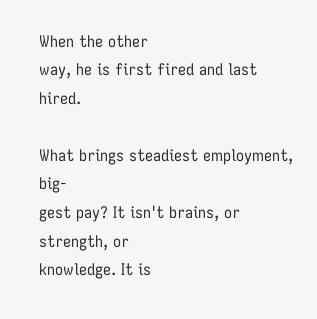When the other
way, he is first fired and last hired.

What brings steadiest employment, big-
gest pay? It isn't brains, or strength, or
knowledge. It is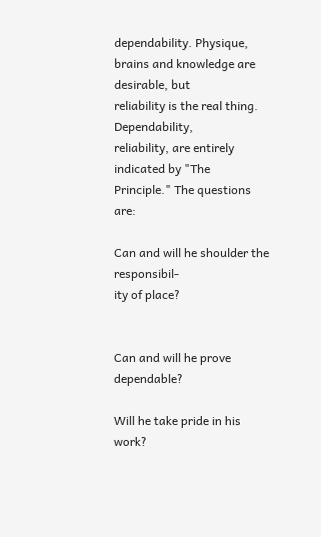dependability. Physique,
brains and knowledge are desirable, but
reliability is the real thing. Dependability,
reliability, are entirely indicated by "The
Principle." The questions are:

Can and will he shoulder the responsibil-
ity of place?


Can and will he prove dependable?

Will he take pride in his work?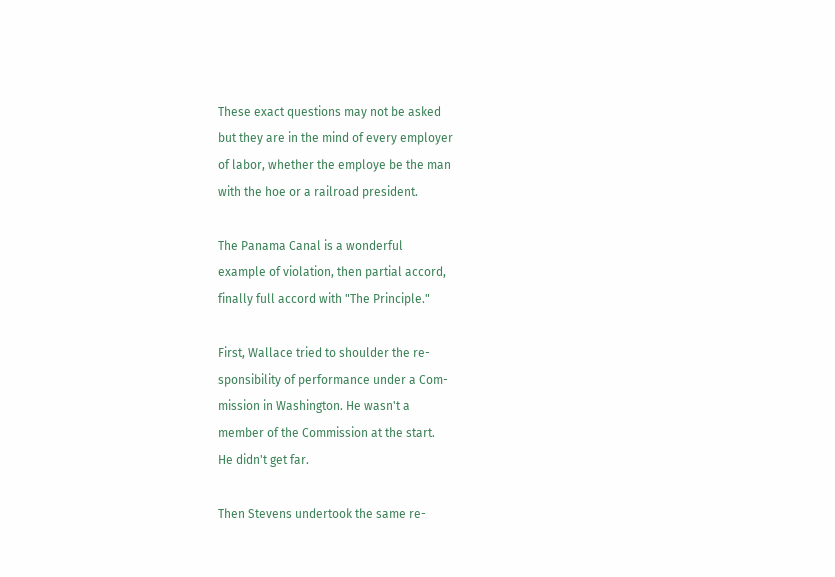These exact questions may not be asked
but they are in the mind of every employer
of labor, whether the employe be the man
with the hoe or a railroad president.

The Panama Canal is a wonderful
example of violation, then partial accord,
finally full accord with "The Principle."

First, Wallace tried to shoulder the re-
sponsibility of performance under a Com-
mission in Washington. He wasn't a
member of the Commission at the start.
He didn't get far.

Then Stevens undertook the same re-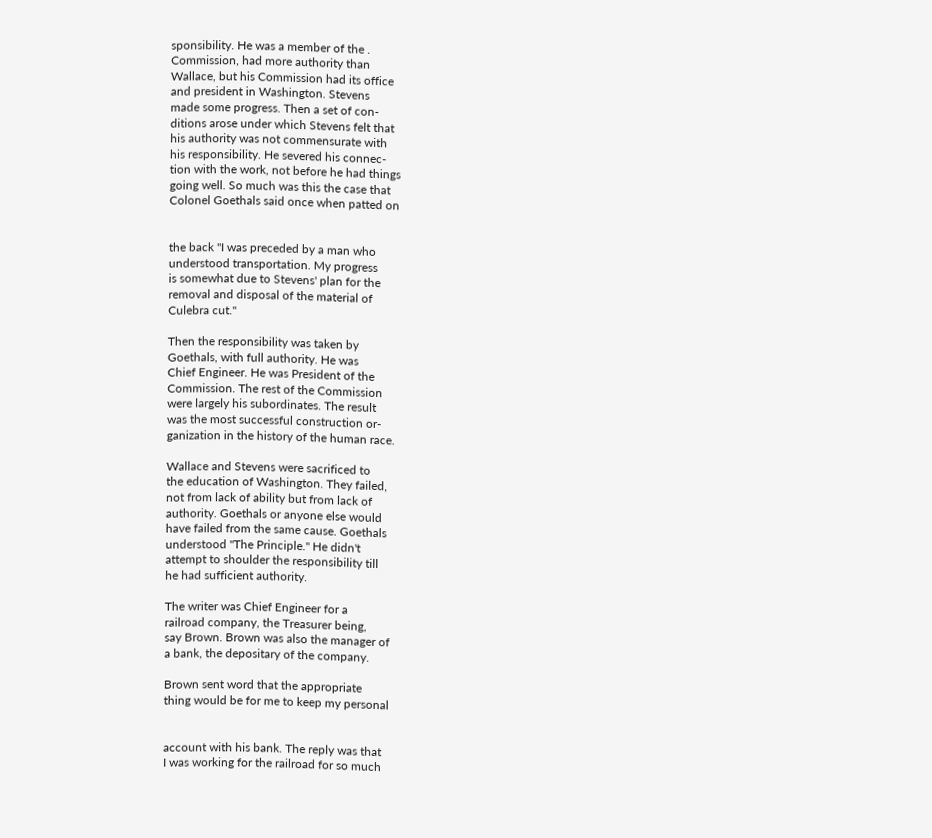sponsibility. He was a member of the .
Commission, had more authority than
Wallace, but his Commission had its office
and president in Washington. Stevens
made some progress. Then a set of con-
ditions arose under which Stevens felt that
his authority was not commensurate with
his responsibility. He severed his connec-
tion with the work, not before he had things
going well. So much was this the case that
Colonel Goethals said once when patted on


the back "I was preceded by a man who
understood transportation. My progress
is somewhat due to Stevens' plan for the
removal and disposal of the material of
Culebra cut."

Then the responsibility was taken by
Goethals, with full authority. He was
Chief Engineer. He was President of the
Commission. The rest of the Commission
were largely his subordinates. The result
was the most successful construction or-
ganization in the history of the human race.

Wallace and Stevens were sacrificed to
the education of Washington. They failed,
not from lack of ability but from lack of
authority. Goethals or anyone else would
have failed from the same cause. Goethals
understood "The Principle." He didn't
attempt to shoulder the responsibility till
he had sufficient authority.

The writer was Chief Engineer for a
railroad company, the Treasurer being,
say Brown. Brown was also the manager of
a bank, the depositary of the company.

Brown sent word that the appropriate
thing would be for me to keep my personal


account with his bank. The reply was that
I was working for the railroad for so much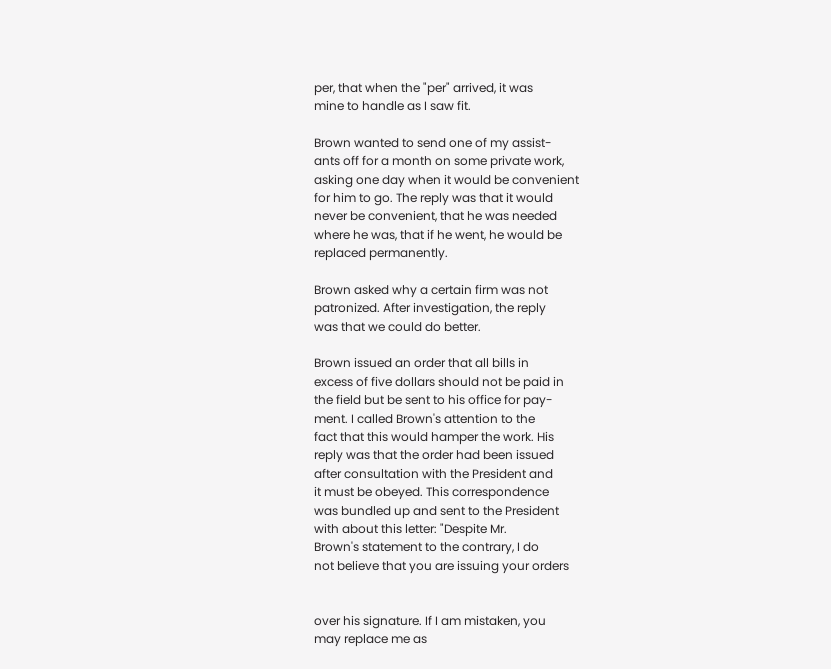per, that when the "per" arrived, it was
mine to handle as I saw fit.

Brown wanted to send one of my assist-
ants off for a month on some private work,
asking one day when it would be convenient
for him to go. The reply was that it would
never be convenient, that he was needed
where he was, that if he went, he would be
replaced permanently.

Brown asked why a certain firm was not
patronized. After investigation, the reply
was that we could do better.

Brown issued an order that all bills in
excess of five dollars should not be paid in
the field but be sent to his office for pay-
ment. I called Brown's attention to the
fact that this would hamper the work. His
reply was that the order had been issued
after consultation with the President and
it must be obeyed. This correspondence
was bundled up and sent to the President
with about this letter: "Despite Mr.
Brown's statement to the contrary, I do
not believe that you are issuing your orders


over his signature. If I am mistaken, you
may replace me as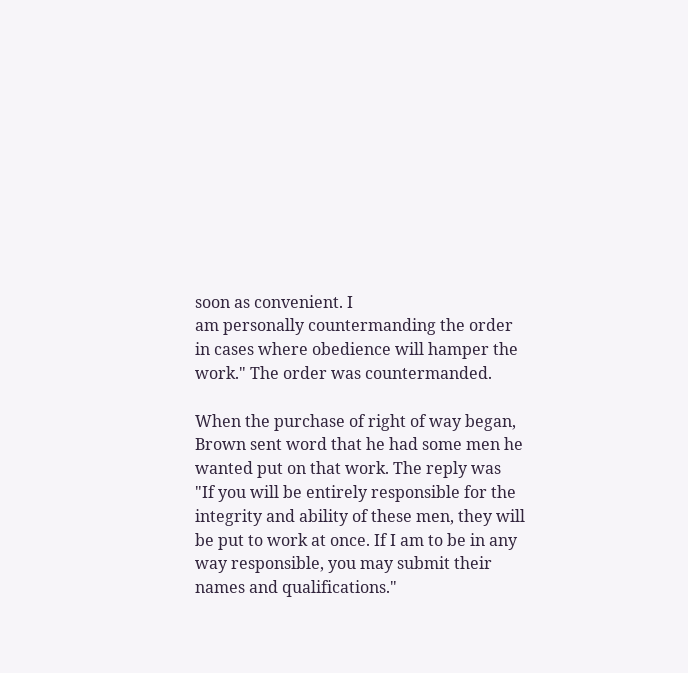soon as convenient. I
am personally countermanding the order
in cases where obedience will hamper the
work." The order was countermanded.

When the purchase of right of way began,
Brown sent word that he had some men he
wanted put on that work. The reply was
"If you will be entirely responsible for the
integrity and ability of these men, they will
be put to work at once. If I am to be in any
way responsible, you may submit their
names and qualifications."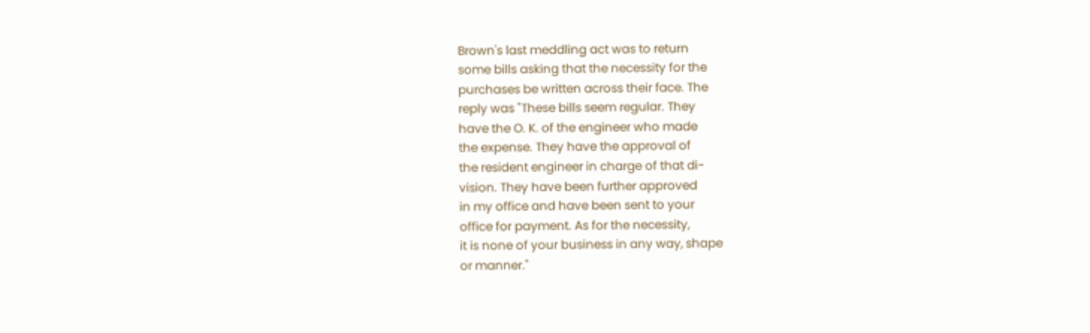Brown's last meddling act was to return
some bills asking that the necessity for the
purchases be written across their face. The
reply was "These bills seem regular. They
have the O. K. of the engineer who made
the expense. They have the approval of
the resident engineer in charge of that di-
vision. They have been further approved
in my office and have been sent to your
office for payment. As for the necessity,
it is none of your business in any way, shape
or manner."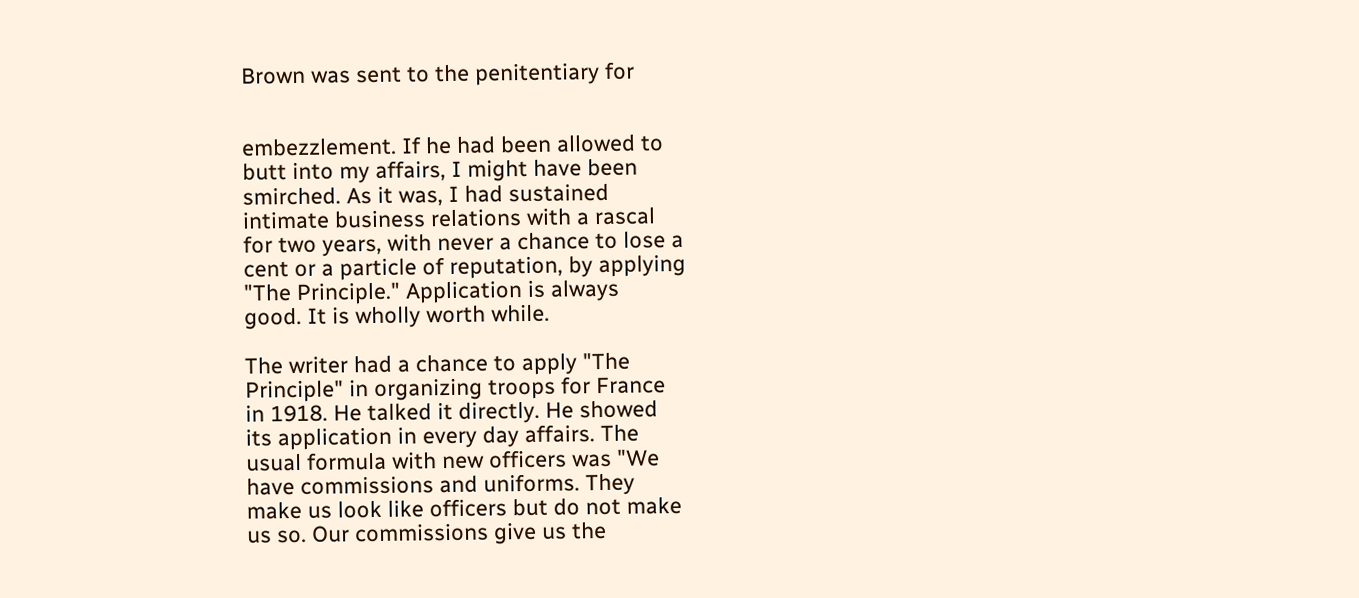Brown was sent to the penitentiary for


embezzlement. If he had been allowed to
butt into my affairs, I might have been
smirched. As it was, I had sustained
intimate business relations with a rascal
for two years, with never a chance to lose a
cent or a particle of reputation, by applying
"The Principle." Application is always
good. It is wholly worth while.

The writer had a chance to apply "The
Principle" in organizing troops for France
in 1918. He talked it directly. He showed
its application in every day affairs. The
usual formula with new officers was "We
have commissions and uniforms. They
make us look like officers but do not make
us so. Our commissions give us the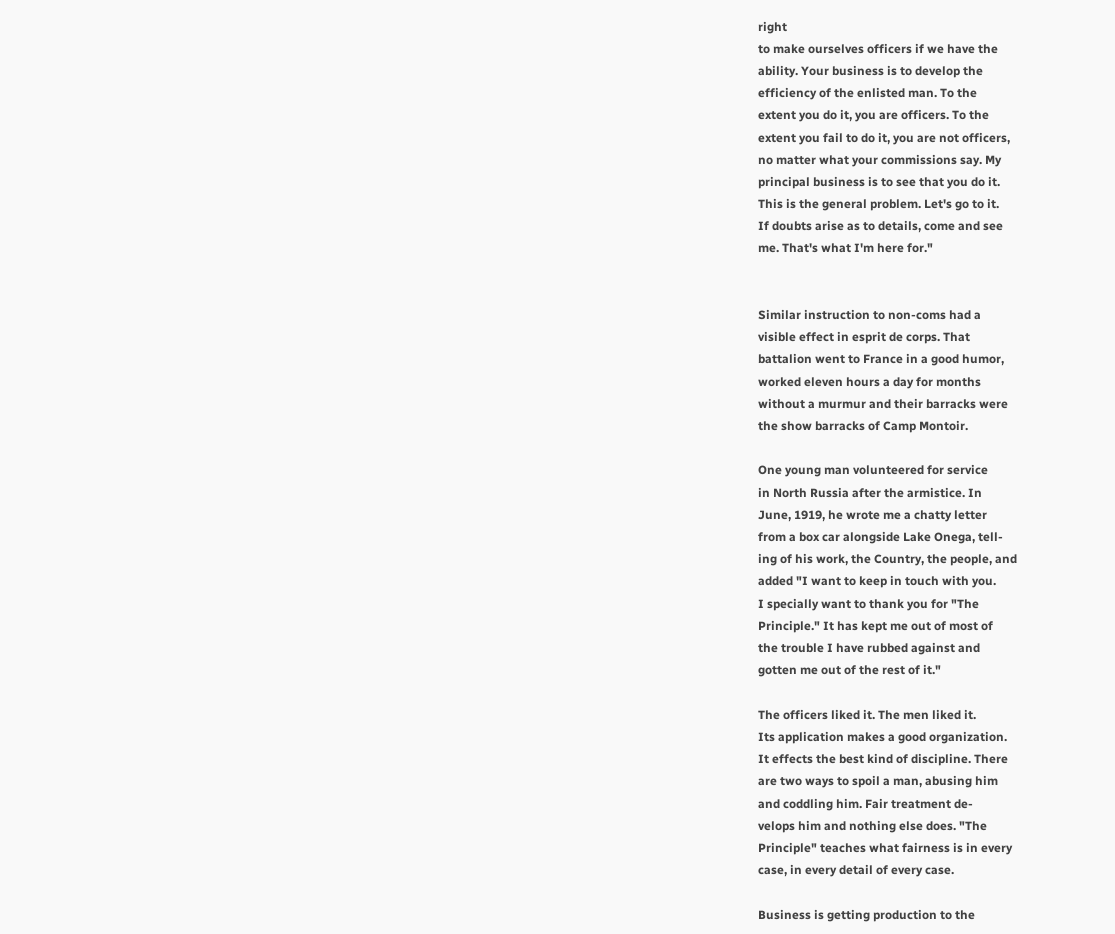right
to make ourselves officers if we have the
ability. Your business is to develop the
efficiency of the enlisted man. To the
extent you do it, you are officers. To the
extent you fail to do it, you are not officers,
no matter what your commissions say. My
principal business is to see that you do it.
This is the general problem. Let's go to it.
If doubts arise as to details, come and see
me. That's what I'm here for."


Similar instruction to non-coms had a
visible effect in esprit de corps. That
battalion went to France in a good humor,
worked eleven hours a day for months
without a murmur and their barracks were
the show barracks of Camp Montoir.

One young man volunteered for service
in North Russia after the armistice. In
June, 1919, he wrote me a chatty letter
from a box car alongside Lake Onega, tell-
ing of his work, the Country, the people, and
added "I want to keep in touch with you.
I specially want to thank you for "The
Principle." It has kept me out of most of
the trouble I have rubbed against and
gotten me out of the rest of it."

The officers liked it. The men liked it.
Its application makes a good organization.
It effects the best kind of discipline. There
are two ways to spoil a man, abusing him
and coddling him. Fair treatment de-
velops him and nothing else does. "The
Principle" teaches what fairness is in every
case, in every detail of every case.

Business is getting production to the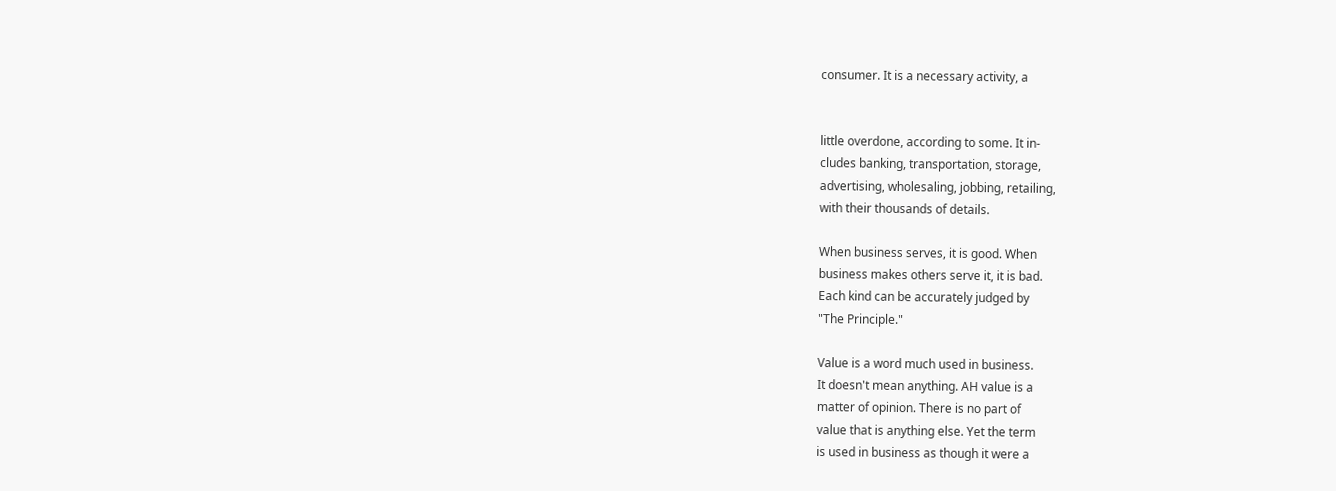consumer. It is a necessary activity, a


little overdone, according to some. It in-
cludes banking, transportation, storage,
advertising, wholesaling, jobbing, retailing,
with their thousands of details.

When business serves, it is good. When
business makes others serve it, it is bad.
Each kind can be accurately judged by
"The Principle."

Value is a word much used in business.
It doesn't mean anything. AH value is a
matter of opinion. There is no part of
value that is anything else. Yet the term
is used in business as though it were a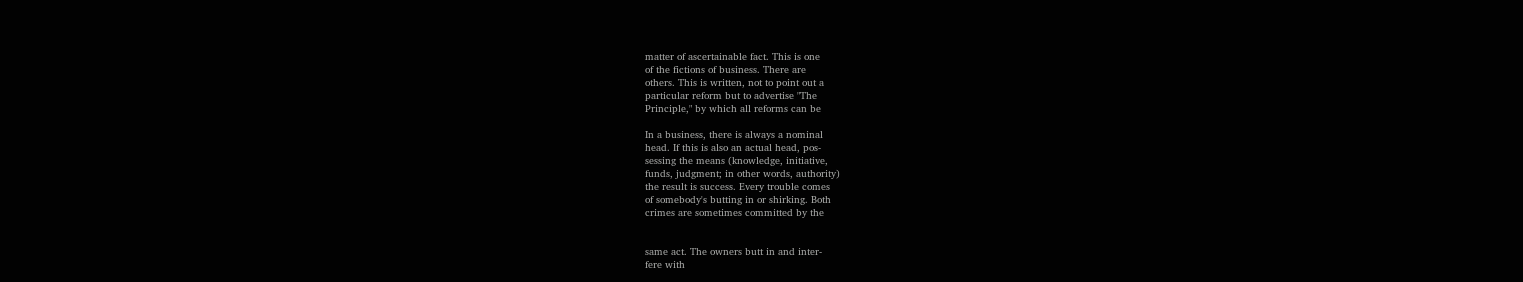matter of ascertainable fact. This is one
of the fictions of business. There are
others. This is written, not to point out a
particular reform but to advertise "The
Principle," by which all reforms can be

In a business, there is always a nominal
head. If this is also an actual head, pos-
sessing the means (knowledge, initiative,
funds, judgment; in other words, authority)
the result is success. Every trouble comes
of somebody's butting in or shirking. Both
crimes are sometimes committed by the


same act. The owners butt in and inter-
fere with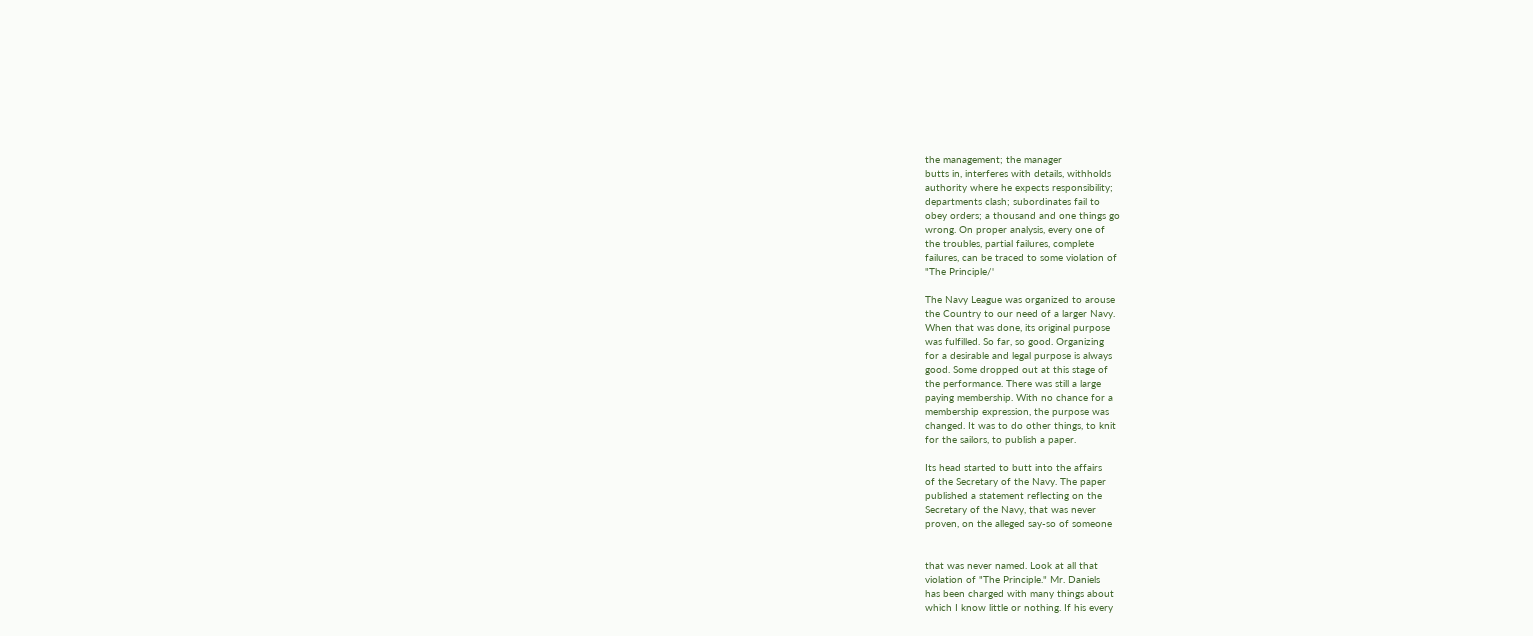the management; the manager
butts in, interferes with details, withholds
authority where he expects responsibility;
departments clash; subordinates fail to
obey orders; a thousand and one things go
wrong. On proper analysis, every one of
the troubles, partial failures, complete
failures, can be traced to some violation of
"The Principle/'

The Navy League was organized to arouse
the Country to our need of a larger Navy.
When that was done, its original purpose
was fulfilled. So far, so good. Organizing
for a desirable and legal purpose is always
good. Some dropped out at this stage of
the performance. There was still a large
paying membership. With no chance for a
membership expression, the purpose was
changed. It was to do other things, to knit
for the sailors, to publish a paper.

Its head started to butt into the affairs
of the Secretary of the Navy. The paper
published a statement reflecting on the
Secretary of the Navy, that was never
proven, on the alleged say-so of someone


that was never named. Look at all that
violation of "The Principle." Mr. Daniels
has been charged with many things about
which I know little or nothing. If his every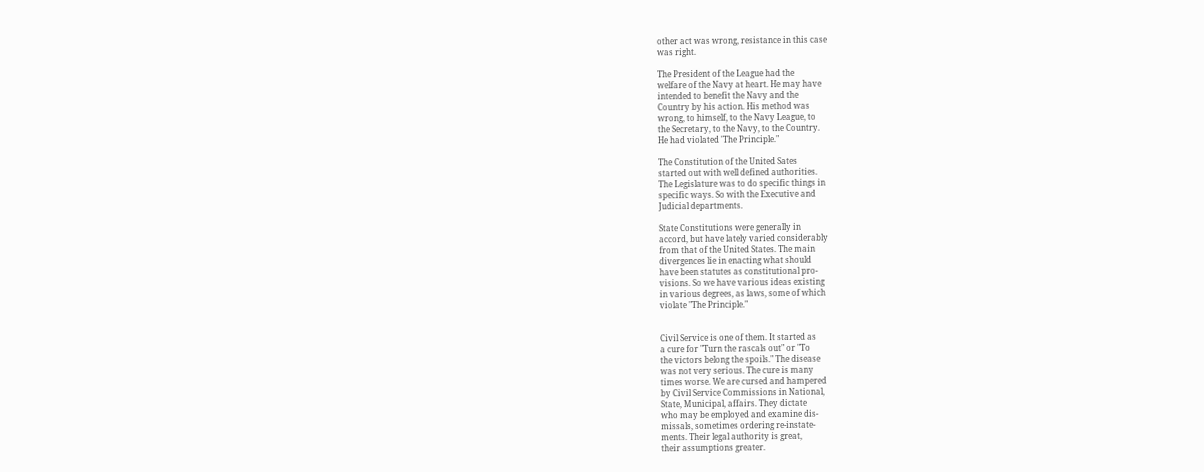other act was wrong, resistance in this case
was right.

The President of the League had the
welfare of the Navy at heart. He may have
intended to benefit the Navy and the
Country by his action. His method was
wrong, to himself, to the Navy League, to
the Secretary, to the Navy, to the Country.
He had violated 'The Principle."

The Constitution of the United Sates
started out with well defined authorities.
The Legislature was to do specific things in
specific ways. So with the Executive and
Judicial departments.

State Constitutions were generally in
accord, but have lately varied considerably
from that of the United States. The main
divergences lie in enacting what should
have been statutes as constitutional pro-
visions. So we have various ideas existing
in various degrees, as laws, some of which
violate "The Principle."


Civil Service is one of them. It started as
a cure for "Turn the rascals out" or "To
the victors belong the spoils." The disease
was not very serious. The cure is many
times worse. We are cursed and hampered
by Civil Service Commissions in National,
State, Municipal, affairs. They dictate
who may be employed and examine dis-
missals, sometimes ordering re-instate-
ments. Their legal authority is great,
their assumptions greater.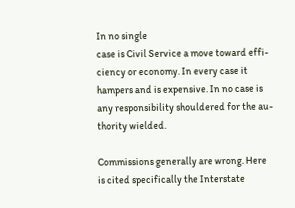In no single
case is Civil Service a move toward effi-
ciency or economy. In every case it
hampers and is expensive. In no case is
any responsibility shouldered for the au-
thority wielded.

Commissions generally are wrong. Here
is cited specifically the Interstate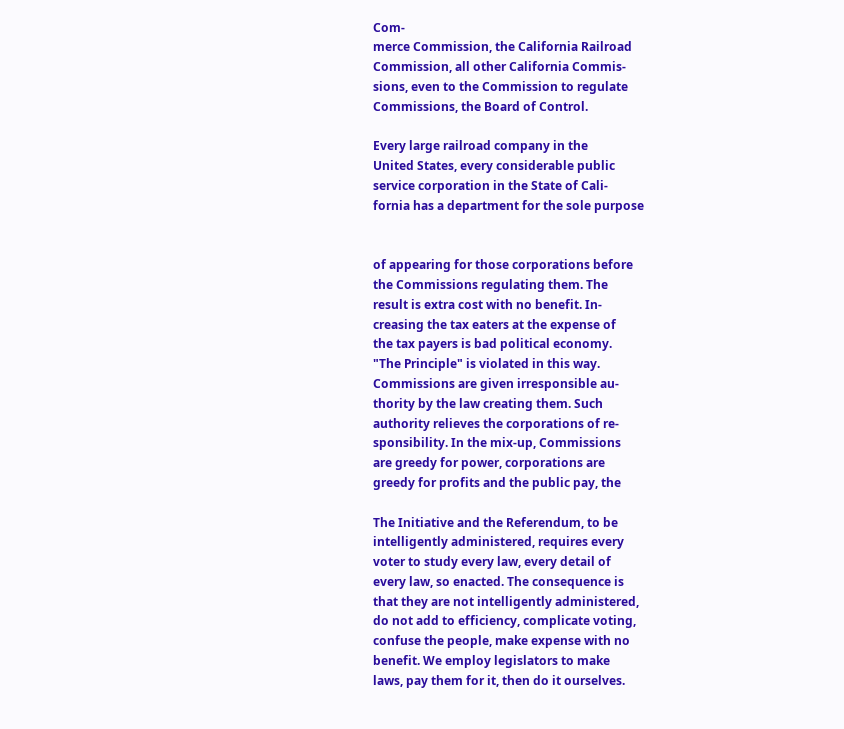Com-
merce Commission, the California Railroad
Commission, all other California Commis-
sions, even to the Commission to regulate
Commissions, the Board of Control.

Every large railroad company in the
United States, every considerable public
service corporation in the State of Cali-
fornia has a department for the sole purpose


of appearing for those corporations before
the Commissions regulating them. The
result is extra cost with no benefit. In-
creasing the tax eaters at the expense of
the tax payers is bad political economy.
"The Principle" is violated in this way.
Commissions are given irresponsible au-
thority by the law creating them. Such
authority relieves the corporations of re-
sponsibility. In the mix-up, Commissions
are greedy for power, corporations are
greedy for profits and the public pay, the

The Initiative and the Referendum, to be
intelligently administered, requires every
voter to study every law, every detail of
every law, so enacted. The consequence is
that they are not intelligently administered,
do not add to efficiency, complicate voting,
confuse the people, make expense with no
benefit. We employ legislators to make
laws, pay them for it, then do it ourselves.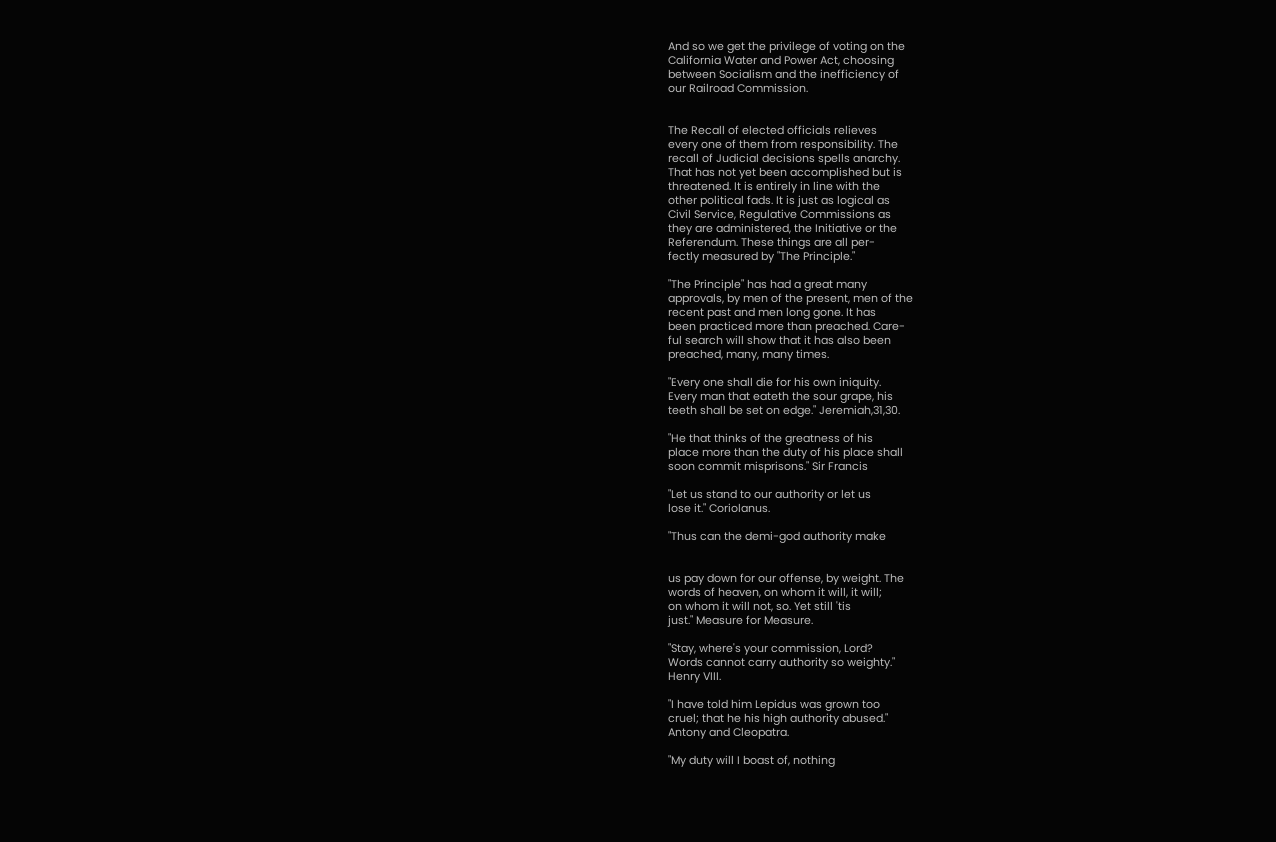And so we get the privilege of voting on the
California Water and Power Act, choosing
between Socialism and the inefficiency of
our Railroad Commission.


The Recall of elected officials relieves
every one of them from responsibility. The
recall of Judicial decisions spells anarchy.
That has not yet been accomplished but is
threatened. It is entirely in line with the
other political fads. It is just as logical as
Civil Service, Regulative Commissions as
they are administered, the Initiative or the
Referendum. These things are all per-
fectly measured by "The Principle."

"The Principle" has had a great many
approvals, by men of the present, men of the
recent past and men long gone. It has
been practiced more than preached. Care-
ful search will show that it has also been
preached, many, many times.

"Every one shall die for his own iniquity.
Every man that eateth the sour grape, his
teeth shall be set on edge." Jeremiah,31,30.

"He that thinks of the greatness of his
place more than the duty of his place shall
soon commit misprisons." Sir Francis

"Let us stand to our authority or let us
lose it." Coriolanus.

"Thus can the demi-god authority make


us pay down for our offense, by weight. The
words of heaven, on whom it will, it will;
on whom it will not, so. Yet still 'tis
just." Measure for Measure.

"Stay, where's your commission, Lord?
Words cannot carry authority so weighty."
Henry VIII.

"I have told him Lepidus was grown too
cruel; that he his high authority abused."
Antony and Cleopatra.

"My duty will I boast of, nothing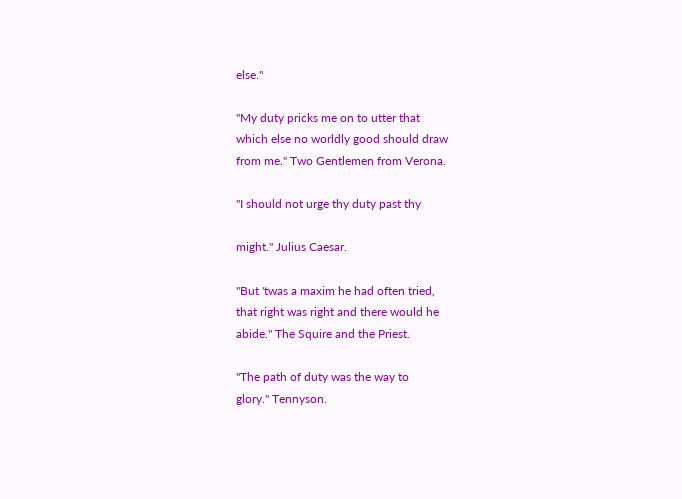else."

"My duty pricks me on to utter that
which else no worldly good should draw
from me." Two Gentlemen from Verona.

"I should not urge thy duty past thy

might." Julius Caesar.

"But 'twas a maxim he had often tried,
that right was right and there would he
abide." The Squire and the Priest.

"The path of duty was the way to
glory." Tennyson.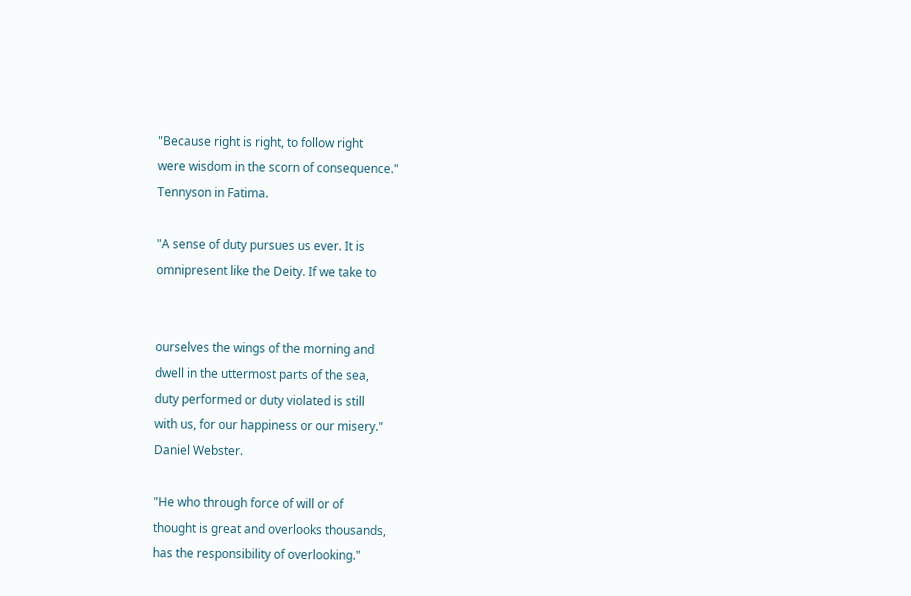"Because right is right, to follow right
were wisdom in the scorn of consequence."
Tennyson in Fatima.

"A sense of duty pursues us ever. It is
omnipresent like the Deity. If we take to


ourselves the wings of the morning and
dwell in the uttermost parts of the sea,
duty performed or duty violated is still
with us, for our happiness or our misery."
Daniel Webster.

"He who through force of will or of
thought is great and overlooks thousands,
has the responsibility of overlooking."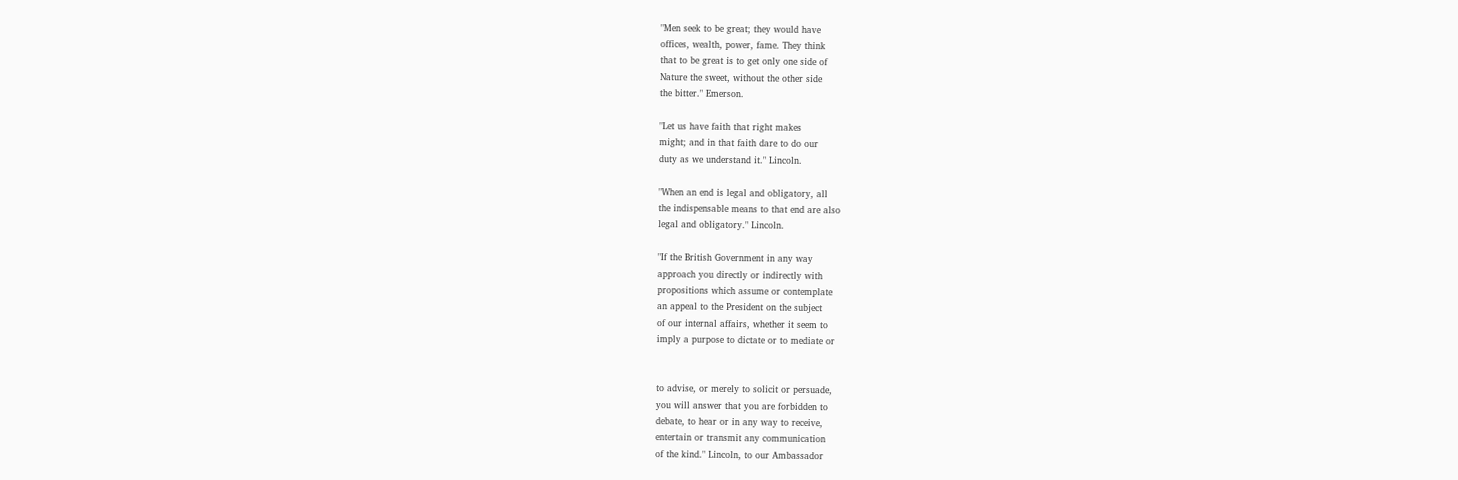"Men seek to be great; they would have
offices, wealth, power, fame. They think
that to be great is to get only one side of
Nature the sweet, without the other side
the bitter." Emerson.

"Let us have faith that right makes
might; and in that faith dare to do our
duty as we understand it." Lincoln.

"When an end is legal and obligatory, all
the indispensable means to that end are also
legal and obligatory." Lincoln.

"If the British Government in any way
approach you directly or indirectly with
propositions which assume or contemplate
an appeal to the President on the subject
of our internal affairs, whether it seem to
imply a purpose to dictate or to mediate or


to advise, or merely to solicit or persuade,
you will answer that you are forbidden to
debate, to hear or in any way to receive,
entertain or transmit any communication
of the kind." Lincoln, to our Ambassador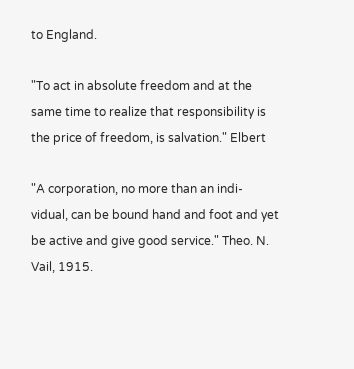to England.

"To act in absolute freedom and at the
same time to realize that responsibility is
the price of freedom, is salvation." Elbert

"A corporation, no more than an indi-
vidual, can be bound hand and foot and yet
be active and give good service." Theo. N.
Vail, 1915.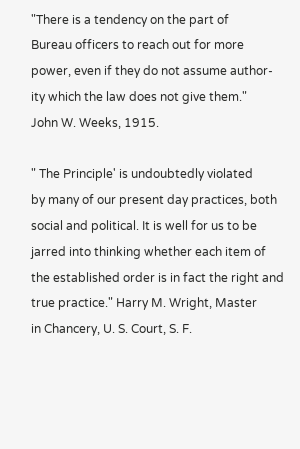"There is a tendency on the part of
Bureau officers to reach out for more
power, even if they do not assume author-
ity which the law does not give them."
John W. Weeks, 1915.

" The Principle' is undoubtedly violated
by many of our present day practices, both
social and political. It is well for us to be
jarred into thinking whether each item of
the established order is in fact the right and
true practice." Harry M. Wright, Master
in Chancery, U. S. Court, S. F.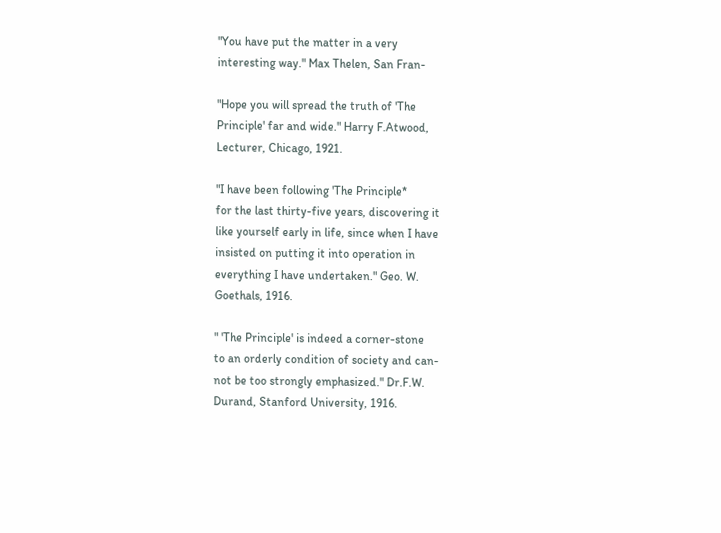"You have put the matter in a very
interesting way." Max Thelen, San Fran-

"Hope you will spread the truth of 'The
Principle' far and wide." Harry F.Atwood,
Lecturer, Chicago, 1921.

"I have been following 'The Principle*
for the last thirty-five years, discovering it
like yourself early in life, since when I have
insisted on putting it into operation in
everything I have undertaken." Geo. W.
Goethals, 1916.

" 'The Principle' is indeed a corner-stone
to an orderly condition of society and can-
not be too strongly emphasized." Dr.F.W.
Durand, Stanford University, 1916.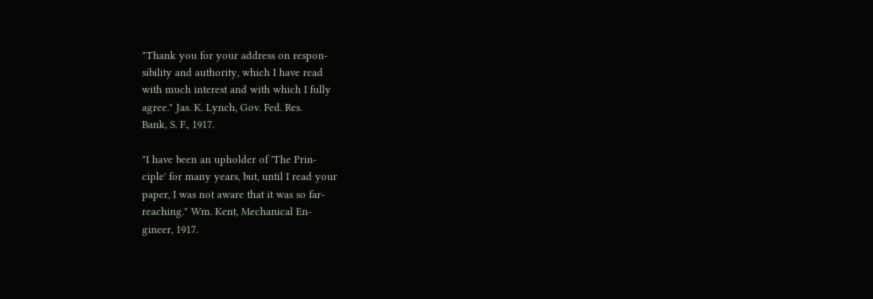"Thank you for your address on respon-
sibility and authority, which I have read
with much interest and with which I fully
agree." Jas. K. Lynch, Gov. Fed. Res.
Bank, S. F., 1917.

"I have been an upholder of 'The Prin-
ciple' for many years, but, until I read your
paper, I was not aware that it was so far-
reaching." Wm. Kent, Mechanical En-
gineer, 1917.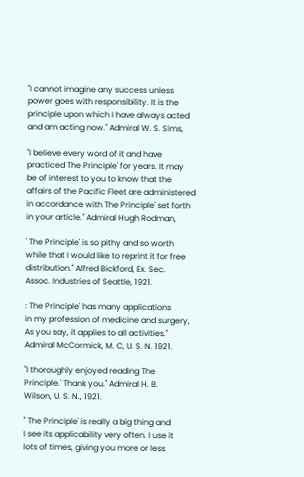"I cannot imagine any success unless
power goes with responsibility. It is the
principle upon which I have always acted
and am acting now." Admiral W. S. Sims,

"I believe every word of it and have
practiced The Principle' for years. It may
be of interest to you to know that the
affairs of the Pacific Fleet are administered
in accordance with The Principle' set forth
in your article." Admiral Hugh Rodman,

' The Principle' is so pithy and so worth
while that I would like to reprint it for free
distribution." Alfred Bickford, Ex. Sec.
Assoc. Industries of Seattle, 1921.

: The Principle' has many applications
in my profession of medicine and surgery,
As you say, it applies to all activities."
Admiral McCormick, M. C, U. S. N. 1921.

"I thoroughly enjoyed reading The
Principle.' Thank you." Admiral H. B.
Wilson, U. S. N., 1921.

" The Principle' is really a big thing and
I see its applicability very often. I use it
lots of times, giving you more or less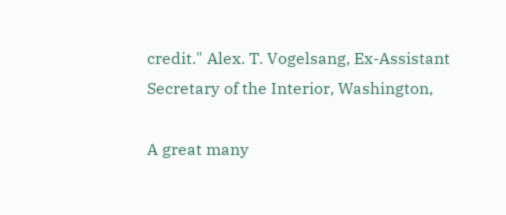credit." Alex. T. Vogelsang, Ex-Assistant
Secretary of the Interior, Washington,

A great many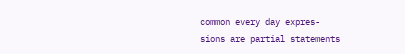common every day expres-
sions are partial statements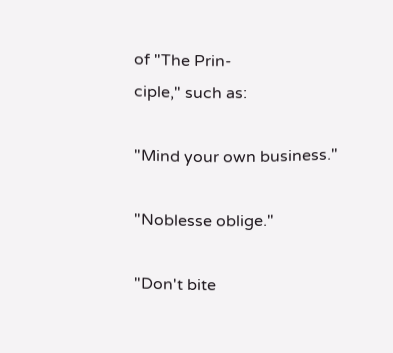of "The Prin-
ciple," such as:

"Mind your own business."

"Noblesse oblige."

"Don't bite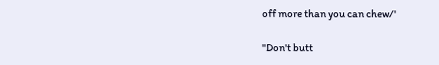off more than you can chew/'

"Don't butt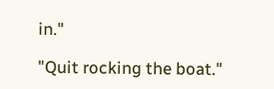in."

"Quit rocking the boat."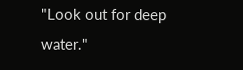"Look out for deep water."